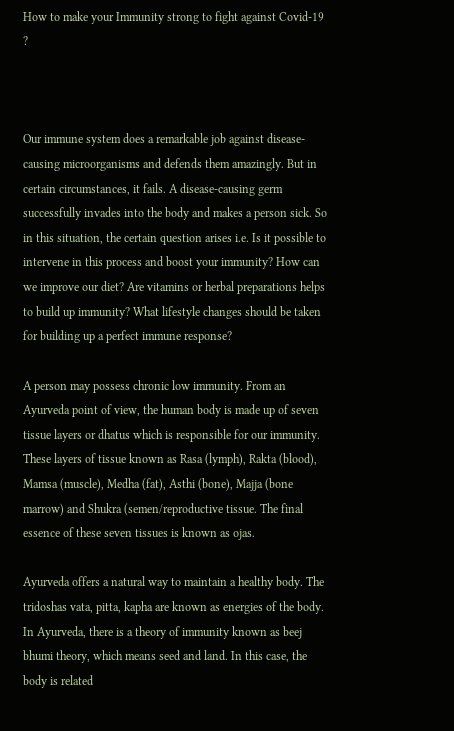How to make your Immunity strong to fight against Covid-19 ?



Our immune system does a remarkable job against disease-causing microorganisms and defends them amazingly. But in certain circumstances, it fails. A disease-causing germ successfully invades into the body and makes a person sick. So in this situation, the certain question arises i.e. Is it possible to intervene in this process and boost your immunity? How can we improve our diet? Are vitamins or herbal preparations helps to build up immunity? What lifestyle changes should be taken for building up a perfect immune response?

A person may possess chronic low immunity. From an Ayurveda point of view, the human body is made up of seven tissue layers or dhatus which is responsible for our immunity. These layers of tissue known as Rasa (lymph), Rakta (blood), Mamsa (muscle), Medha (fat), Asthi (bone), Majja (bone marrow) and Shukra (semen/reproductive tissue. The final essence of these seven tissues is known as ojas.

Ayurveda offers a natural way to maintain a healthy body. The tridoshas vata, pitta, kapha are known as energies of the body. In Ayurveda, there is a theory of immunity known as beej bhumi theory, which means seed and land. In this case, the body is related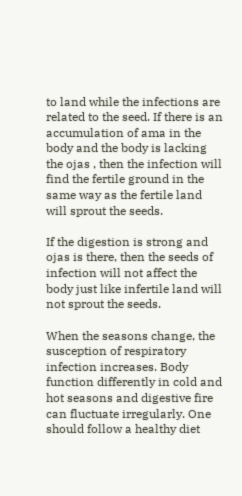to land while the infections are related to the seed. If there is an accumulation of ama in the body and the body is lacking the ojas , then the infection will find the fertile ground in the same way as the fertile land will sprout the seeds.

If the digestion is strong and ojas is there, then the seeds of infection will not affect the body just like infertile land will not sprout the seeds.

When the seasons change, the susception of respiratory infection increases. Body function differently in cold and hot seasons and digestive fire can fluctuate irregularly. One should follow a healthy diet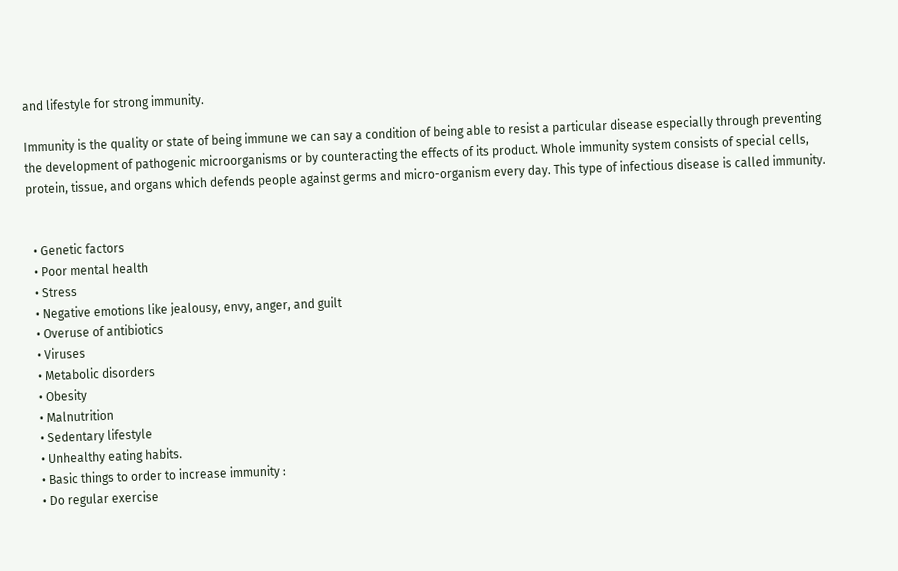and lifestyle for strong immunity.

Immunity is the quality or state of being immune we can say a condition of being able to resist a particular disease especially through preventing the development of pathogenic microorganisms or by counteracting the effects of its product. Whole immunity system consists of special cells, protein, tissue, and organs which defends people against germs and micro-organism every day. This type of infectious disease is called immunity.


  • Genetic factors
  • Poor mental health
  • Stress
  • Negative emotions like jealousy, envy, anger, and guilt
  • Overuse of antibiotics
  • Viruses
  • Metabolic disorders
  • Obesity
  • Malnutrition
  • Sedentary lifestyle
  • Unhealthy eating habits.
  • Basic things to order to increase immunity :
  • Do regular exercise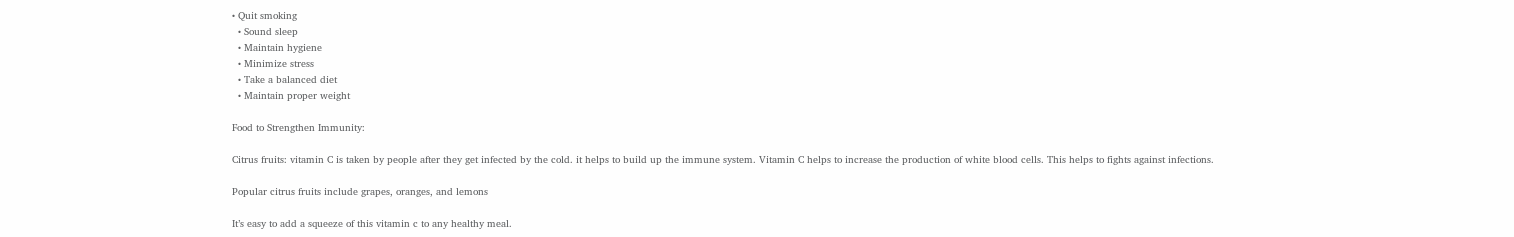• Quit smoking
  • Sound sleep
  • Maintain hygiene
  • Minimize stress
  • Take a balanced diet
  • Maintain proper weight

Food to Strengthen Immunity:

Citrus fruits: vitamin C is taken by people after they get infected by the cold. it helps to build up the immune system. Vitamin C helps to increase the production of white blood cells. This helps to fights against infections.

Popular citrus fruits include grapes, oranges, and lemons

It’s easy to add a squeeze of this vitamin c to any healthy meal.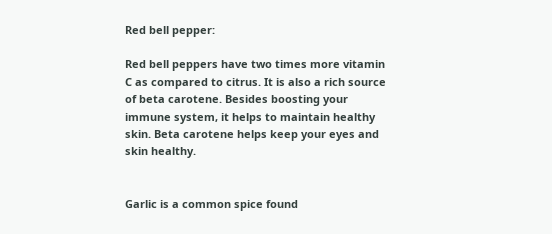Red bell pepper:

Red bell peppers have two times more vitamin C as compared to citrus. It is also a rich source of beta carotene. Besides boosting your immune system, it helps to maintain healthy skin. Beta carotene helps keep your eyes and skin healthy.


Garlic is a common spice found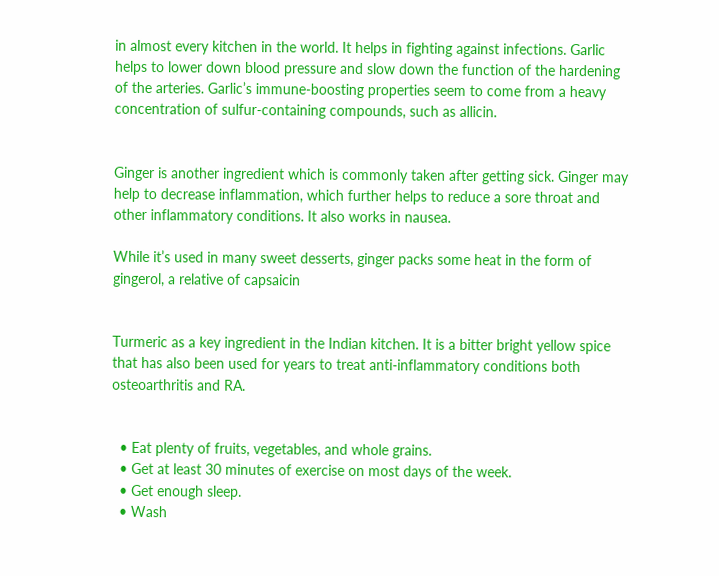in almost every kitchen in the world. It helps in fighting against infections. Garlic helps to lower down blood pressure and slow down the function of the hardening of the arteries. Garlic’s immune-boosting properties seem to come from a heavy concentration of sulfur-containing compounds, such as allicin.


Ginger is another ingredient which is commonly taken after getting sick. Ginger may help to decrease inflammation, which further helps to reduce a sore throat and other inflammatory conditions. It also works in nausea.

While it’s used in many sweet desserts, ginger packs some heat in the form of gingerol, a relative of capsaicin


Turmeric as a key ingredient in the Indian kitchen. It is a bitter bright yellow spice that has also been used for years to treat anti-inflammatory conditions both osteoarthritis and RA.


  • Eat plenty of fruits, vegetables, and whole grains.
  • Get at least 30 minutes of exercise on most days of the week.
  • Get enough sleep.
  • Wash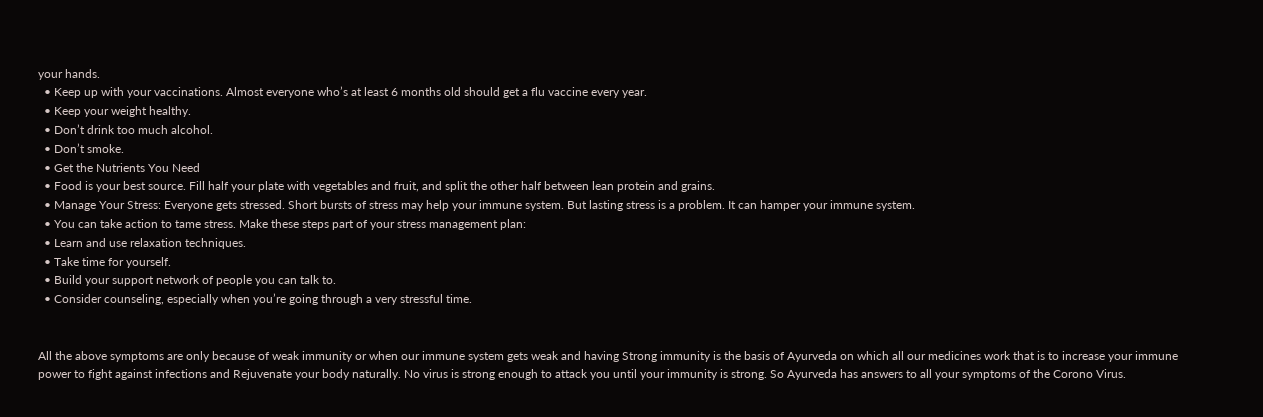your hands.
  • Keep up with your vaccinations. Almost everyone who’s at least 6 months old should get a flu vaccine every year.
  • Keep your weight healthy.
  • Don’t drink too much alcohol.
  • Don’t smoke.
  • Get the Nutrients You Need
  • Food is your best source. Fill half your plate with vegetables and fruit, and split the other half between lean protein and grains.
  • Manage Your Stress: Everyone gets stressed. Short bursts of stress may help your immune system. But lasting stress is a problem. It can hamper your immune system.
  • You can take action to tame stress. Make these steps part of your stress management plan:
  • Learn and use relaxation techniques.
  • Take time for yourself.
  • Build your support network of people you can talk to.
  • Consider counseling, especially when you’re going through a very stressful time.


All the above symptoms are only because of weak immunity or when our immune system gets weak and having Strong immunity is the basis of Ayurveda on which all our medicines work that is to increase your immune power to fight against infections and Rejuvenate your body naturally. No virus is strong enough to attack you until your immunity is strong. So Ayurveda has answers to all your symptoms of the Corono Virus.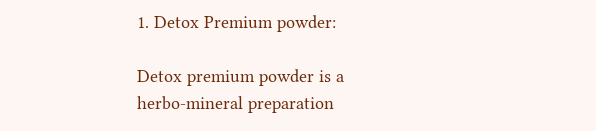1. Detox Premium powder:

Detox premium powder is a herbo-mineral preparation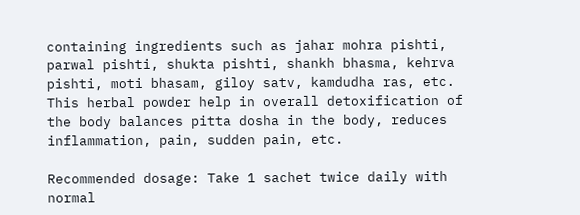containing ingredients such as jahar mohra pishti, parwal pishti, shukta pishti, shankh bhasma, kehrva pishti, moti bhasam, giloy satv, kamdudha ras, etc. This herbal powder help in overall detoxification of the body balances pitta dosha in the body, reduces inflammation, pain, sudden pain, etc.

Recommended dosage: Take 1 sachet twice daily with normal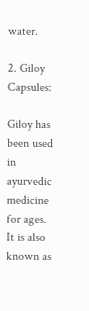water.

2. Giloy Capsules:

Giloy has been used in ayurvedic medicine for ages. It is also known as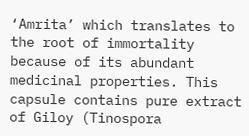‘Amrita’ which translates to the root of immortality because of its abundant medicinal properties. This capsule contains pure extract of Giloy (Tinospora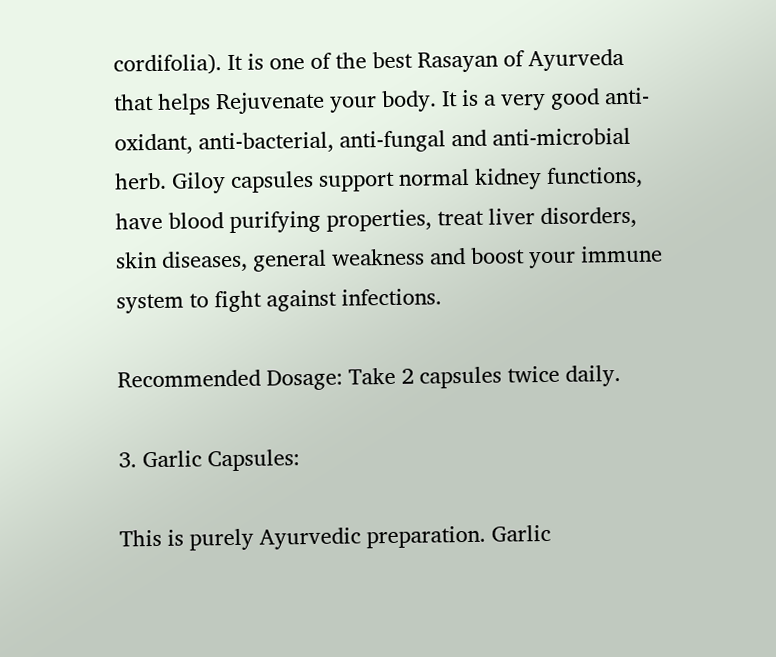cordifolia). It is one of the best Rasayan of Ayurveda that helps Rejuvenate your body. It is a very good anti-oxidant, anti-bacterial, anti-fungal and anti-microbial herb. Giloy capsules support normal kidney functions, have blood purifying properties, treat liver disorders, skin diseases, general weakness and boost your immune system to fight against infections.

Recommended Dosage: Take 2 capsules twice daily.

3. Garlic Capsules:

This is purely Ayurvedic preparation. Garlic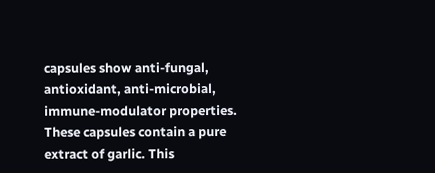capsules show anti-fungal, antioxidant, anti-microbial, immune-modulator properties. These capsules contain a pure extract of garlic. This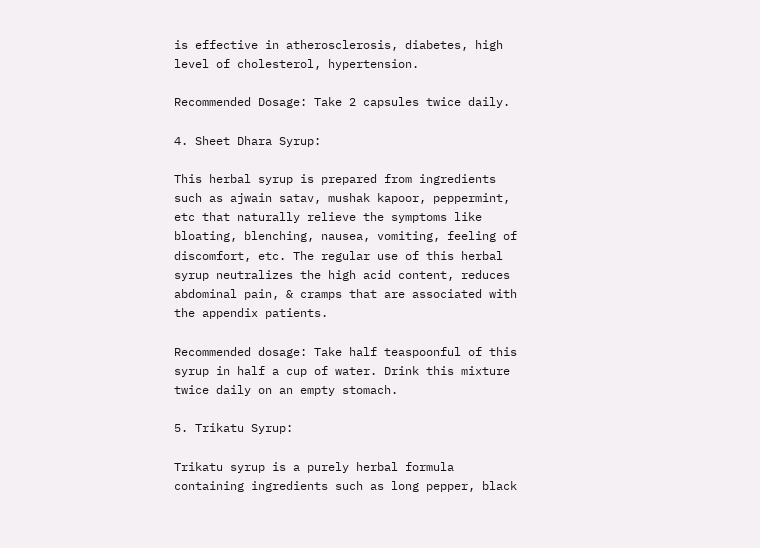is effective in atherosclerosis, diabetes, high level of cholesterol, hypertension.

Recommended Dosage: Take 2 capsules twice daily.

4. Sheet Dhara Syrup:

This herbal syrup is prepared from ingredients such as ajwain satav, mushak kapoor, peppermint, etc that naturally relieve the symptoms like bloating, blenching, nausea, vomiting, feeling of discomfort, etc. The regular use of this herbal syrup neutralizes the high acid content, reduces abdominal pain, & cramps that are associated with the appendix patients.

Recommended dosage: Take half teaspoonful of this syrup in half a cup of water. Drink this mixture twice daily on an empty stomach.

5. Trikatu Syrup:

Trikatu syrup is a purely herbal formula containing ingredients such as long pepper, black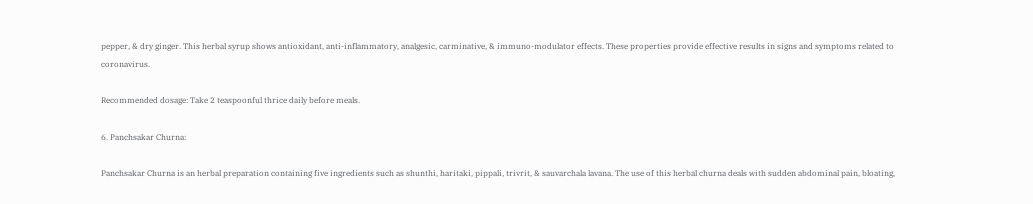pepper, & dry ginger. This herbal syrup shows antioxidant, anti-inflammatory, analgesic, carminative, & immuno-modulator effects. These properties provide effective results in signs and symptoms related to coronavirus.

Recommended dosage: Take 2 teaspoonful thrice daily before meals.

6. Panchsakar Churna:

Panchsakar Churna is an herbal preparation containing five ingredients such as shunthi, haritaki, pippali, trivrit, & sauvarchala lavana. The use of this herbal churna deals with sudden abdominal pain, bloating,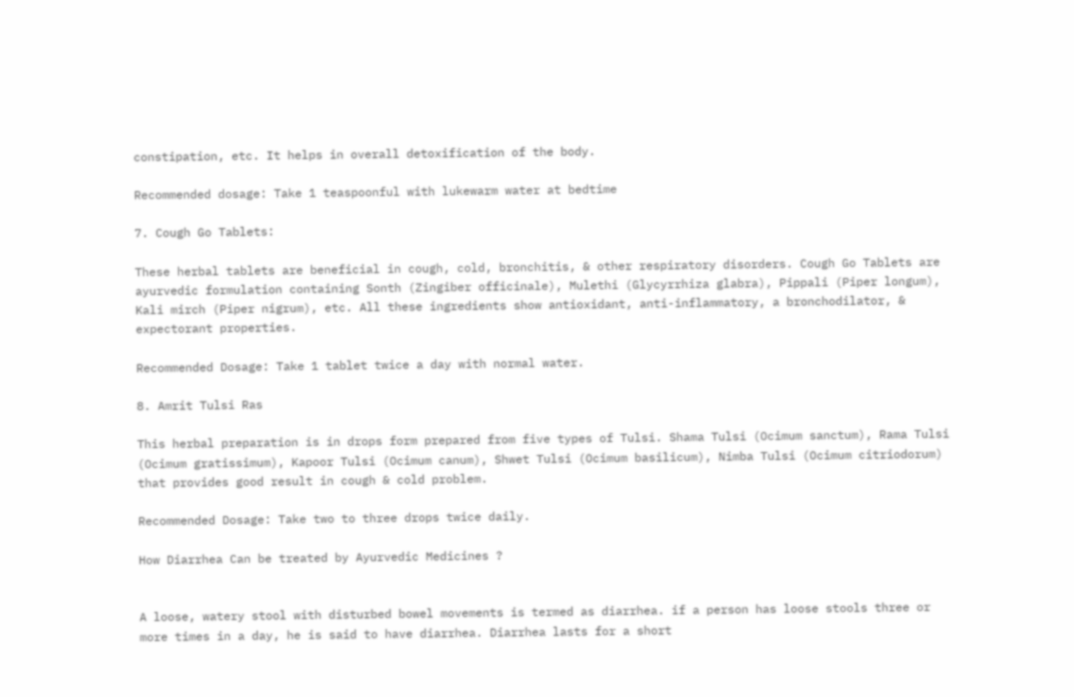constipation, etc. It helps in overall detoxification of the body.

Recommended dosage: Take 1 teaspoonful with lukewarm water at bedtime

7. Cough Go Tablets:

These herbal tablets are beneficial in cough, cold, bronchitis, & other respiratory disorders. Cough Go Tablets are ayurvedic formulation containing Sonth (Zingiber officinale), Mulethi (Glycyrrhiza glabra), Pippali (Piper longum), Kali mirch (Piper nigrum), etc. All these ingredients show antioxidant, anti-inflammatory, a bronchodilator, & expectorant properties.

Recommended Dosage: Take 1 tablet twice a day with normal water.

8. Amrit Tulsi Ras

This herbal preparation is in drops form prepared from five types of Tulsi. Shama Tulsi (Ocimum sanctum), Rama Tulsi (Ocimum gratissimum), Kapoor Tulsi (Ocimum canum), Shwet Tulsi (Ocimum basilicum), Nimba Tulsi (Ocimum citriodorum) that provides good result in cough & cold problem.

Recommended Dosage: Take two to three drops twice daily.

How Diarrhea Can be treated by Ayurvedic Medicines ?


A loose, watery stool with disturbed bowel movements is termed as diarrhea. if a person has loose stools three or more times in a day, he is said to have diarrhea. Diarrhea lasts for a short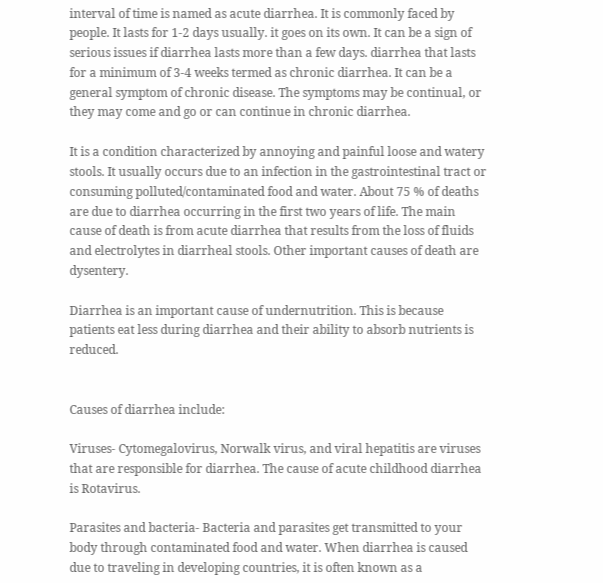interval of time is named as acute diarrhea. It is commonly faced by people. It lasts for 1-2 days usually. it goes on its own. It can be a sign of serious issues if diarrhea lasts more than a few days. diarrhea that lasts for a minimum of 3-4 weeks termed as chronic diarrhea. It can be a general symptom of chronic disease. The symptoms may be continual, or they may come and go or can continue in chronic diarrhea.

It is a condition characterized by annoying and painful loose and watery stools. It usually occurs due to an infection in the gastrointestinal tract or consuming polluted/contaminated food and water. About 75 % of deaths are due to diarrhea occurring in the first two years of life. The main cause of death is from acute diarrhea that results from the loss of fluids and electrolytes in diarrheal stools. Other important causes of death are dysentery.

Diarrhea is an important cause of undernutrition. This is because patients eat less during diarrhea and their ability to absorb nutrients is reduced.


Causes of diarrhea include:

Viruses- Cytomegalovirus, Norwalk virus, and viral hepatitis are viruses that are responsible for diarrhea. The cause of acute childhood diarrhea is Rotavirus.

Parasites and bacteria- Bacteria and parasites get transmitted to your body through contaminated food and water. When diarrhea is caused due to traveling in developing countries, it is often known as a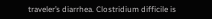traveler’s diarrhea. Clostridium difficile is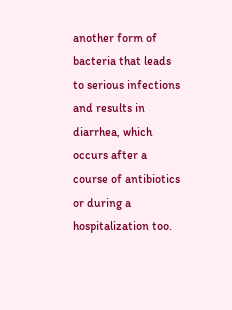another form of bacteria that leads to serious infections and results in diarrhea, which occurs after a course of antibiotics or during a hospitalization too.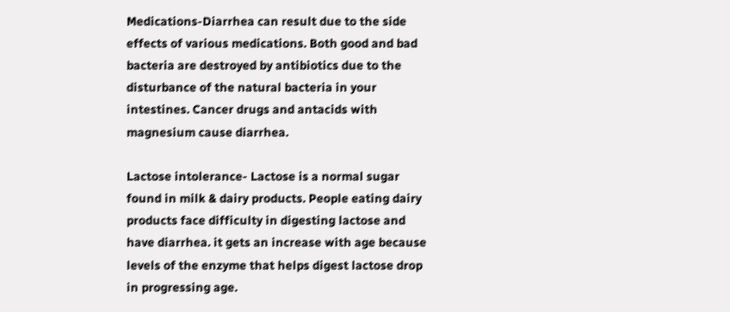Medications-Diarrhea can result due to the side effects of various medications. Both good and bad bacteria are destroyed by antibiotics due to the disturbance of the natural bacteria in your intestines. Cancer drugs and antacids with magnesium cause diarrhea.

Lactose intolerance- Lactose is a normal sugar found in milk & dairy products. People eating dairy products face difficulty in digesting lactose and have diarrhea. it gets an increase with age because levels of the enzyme that helps digest lactose drop in progressing age.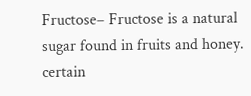Fructose– Fructose is a natural sugar found in fruits and honey. certain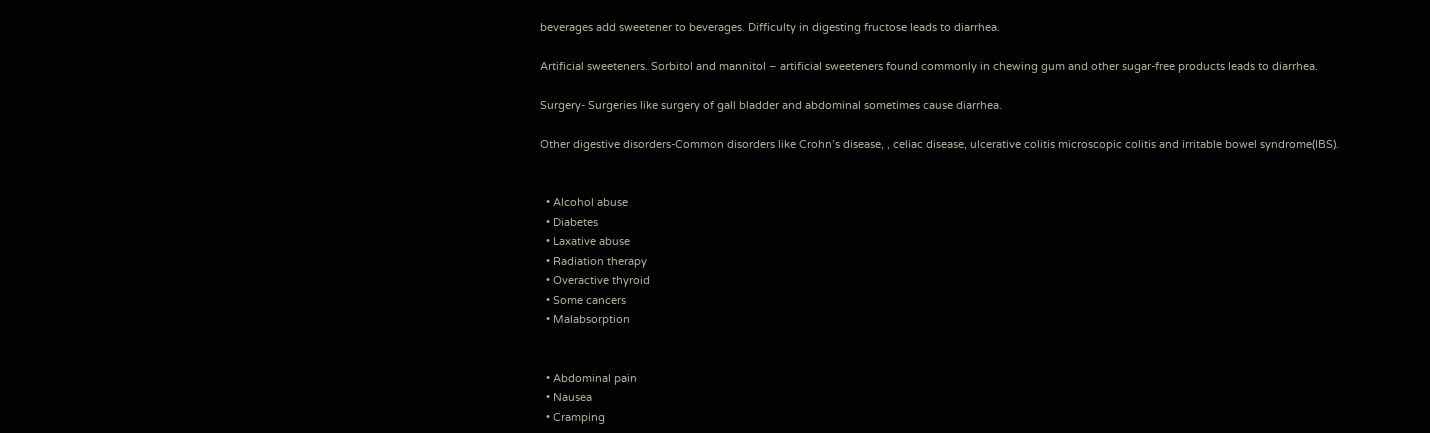beverages add sweetener to beverages. Difficulty in digesting fructose leads to diarrhea.

Artificial sweeteners. Sorbitol and mannitol – artificial sweeteners found commonly in chewing gum and other sugar-free products leads to diarrhea.

Surgery- Surgeries like surgery of gall bladder and abdominal sometimes cause diarrhea.

Other digestive disorders-Common disorders like Crohn’s disease, , celiac disease, ulcerative colitis microscopic colitis and irritable bowel syndrome(IBS).


  • Alcohol abuse
  • Diabetes
  • Laxative abuse
  • Radiation therapy
  • Overactive thyroid
  • Some cancers
  • Malabsorption


  • Abdominal pain
  • Nausea
  • Cramping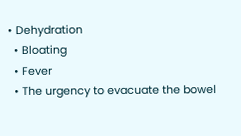• Dehydration
  • Bloating
  • Fever
  • The urgency to evacuate the bowel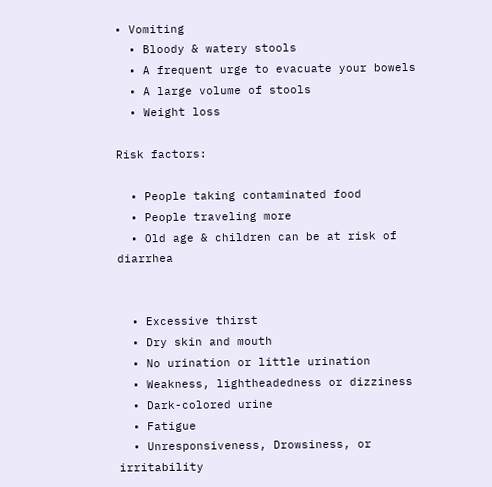• Vomiting
  • Bloody & watery stools
  • A frequent urge to evacuate your bowels
  • A large volume of stools
  • Weight loss

Risk factors:

  • People taking contaminated food
  • People traveling more
  • Old age & children can be at risk of diarrhea


  • Excessive thirst
  • Dry skin and mouth
  • No urination or little urination
  • Weakness, lightheadedness or dizziness
  • Dark-colored urine
  • Fatigue
  • Unresponsiveness, Drowsiness, or irritability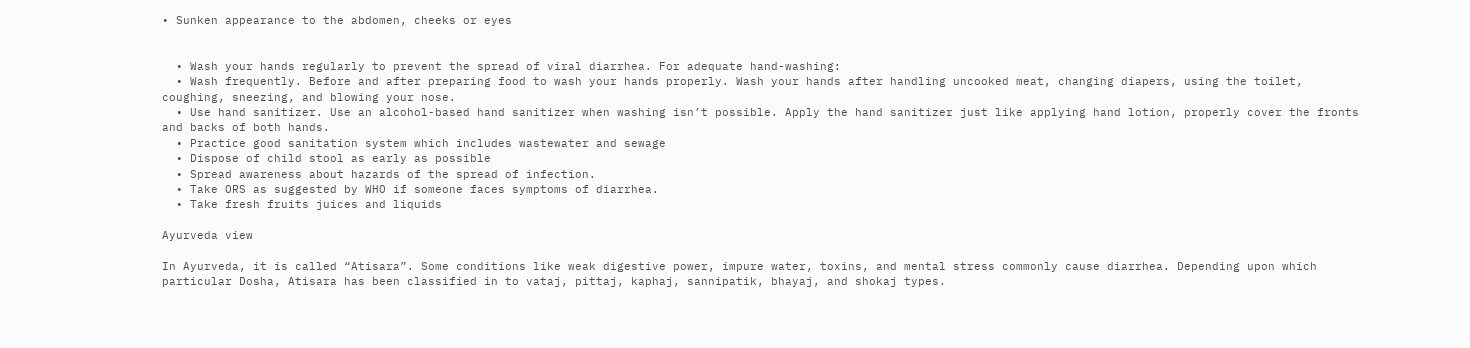• Sunken appearance to the abdomen, cheeks or eyes


  • Wash your hands regularly to prevent the spread of viral diarrhea. For adequate hand-washing:
  • Wash frequently. Before and after preparing food to wash your hands properly. Wash your hands after handling uncooked meat, changing diapers, using the toilet, coughing, sneezing, and blowing your nose.
  • Use hand sanitizer. Use an alcohol-based hand sanitizer when washing isn’t possible. Apply the hand sanitizer just like applying hand lotion, properly cover the fronts and backs of both hands.
  • Practice good sanitation system which includes wastewater and sewage
  • Dispose of child stool as early as possible
  • Spread awareness about hazards of the spread of infection.
  • Take ORS as suggested by WHO if someone faces symptoms of diarrhea.
  • Take fresh fruits juices and liquids

Ayurveda view

In Ayurveda, it is called “Atisara”. Some conditions like weak digestive power, impure water, toxins, and mental stress commonly cause diarrhea. Depending upon which particular Dosha, Atisara has been classified in to vataj, pittaj, kaphaj, sannipatik, bhayaj, and shokaj types.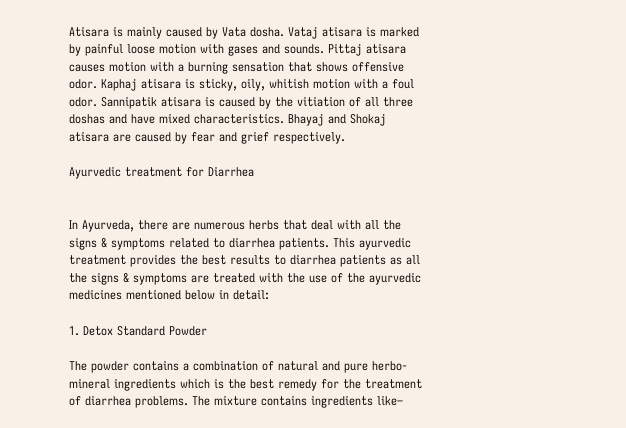Atisara is mainly caused by Vata dosha. Vataj atisara is marked by painful loose motion with gases and sounds. Pittaj atisara causes motion with a burning sensation that shows offensive odor. Kaphaj atisara is sticky, oily, whitish motion with a foul odor. Sannipatik atisara is caused by the vitiation of all three doshas and have mixed characteristics. Bhayaj and Shokaj atisara are caused by fear and grief respectively.

Ayurvedic treatment for Diarrhea


In Ayurveda, there are numerous herbs that deal with all the signs & symptoms related to diarrhea patients. This ayurvedic treatment provides the best results to diarrhea patients as all the signs & symptoms are treated with the use of the ayurvedic medicines mentioned below in detail:

1. Detox Standard Powder

The powder contains a combination of natural and pure herbo-mineral ingredients which is the best remedy for the treatment of diarrhea problems. The mixture contains ingredients like–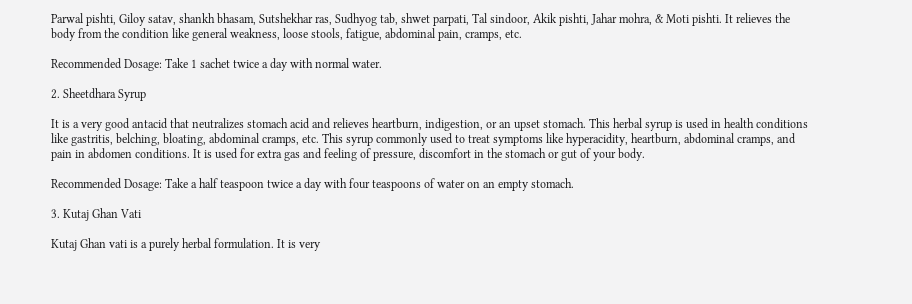Parwal pishti, Giloy satav, shankh bhasam, Sutshekhar ras, Sudhyog tab, shwet parpati, Tal sindoor, Akik pishti, Jahar mohra, & Moti pishti. It relieves the body from the condition like general weakness, loose stools, fatigue, abdominal pain, cramps, etc.

Recommended Dosage: Take 1 sachet twice a day with normal water.

2. Sheetdhara Syrup

It is a very good antacid that neutralizes stomach acid and relieves heartburn, indigestion, or an upset stomach. This herbal syrup is used in health conditions like gastritis, belching, bloating, abdominal cramps, etc. This syrup commonly used to treat symptoms like hyperacidity, heartburn, abdominal cramps, and pain in abdomen conditions. It is used for extra gas and feeling of pressure, discomfort in the stomach or gut of your body.

Recommended Dosage: Take a half teaspoon twice a day with four teaspoons of water on an empty stomach.

3. Kutaj Ghan Vati

Kutaj Ghan vati is a purely herbal formulation. It is very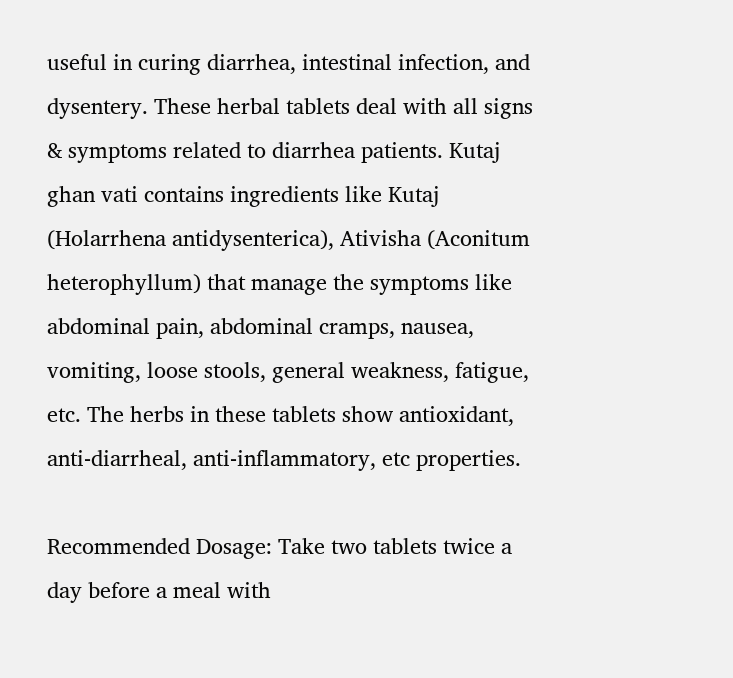useful in curing diarrhea, intestinal infection, and dysentery. These herbal tablets deal with all signs & symptoms related to diarrhea patients. Kutaj ghan vati contains ingredients like Kutaj (Holarrhena antidysenterica), Ativisha (Aconitum heterophyllum) that manage the symptoms like abdominal pain, abdominal cramps, nausea, vomiting, loose stools, general weakness, fatigue, etc. The herbs in these tablets show antioxidant, anti-diarrheal, anti-inflammatory, etc properties.

Recommended Dosage: Take two tablets twice a day before a meal with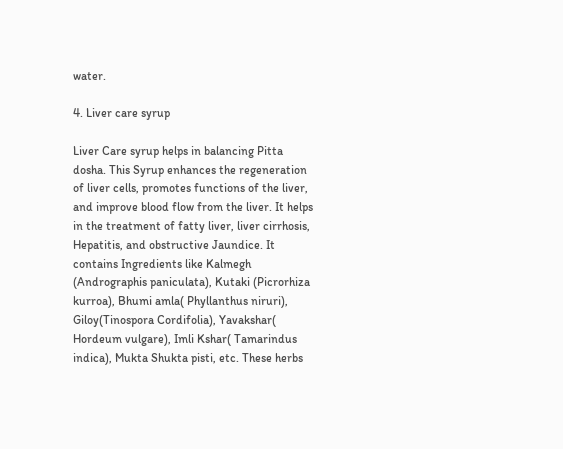water.

4. Liver care syrup

Liver Care syrup helps in balancing Pitta dosha. This Syrup enhances the regeneration of liver cells, promotes functions of the liver, and improve blood flow from the liver. It helps in the treatment of fatty liver, liver cirrhosis, Hepatitis, and obstructive Jaundice. It contains Ingredients like Kalmegh (Andrographis paniculata), Kutaki (Picrorhiza kurroa), Bhumi amla( Phyllanthus niruri), Giloy(Tinospora Cordifolia), Yavakshar( Hordeum vulgare), Imli Kshar( Tamarindus indica), Mukta Shukta pisti, etc. These herbs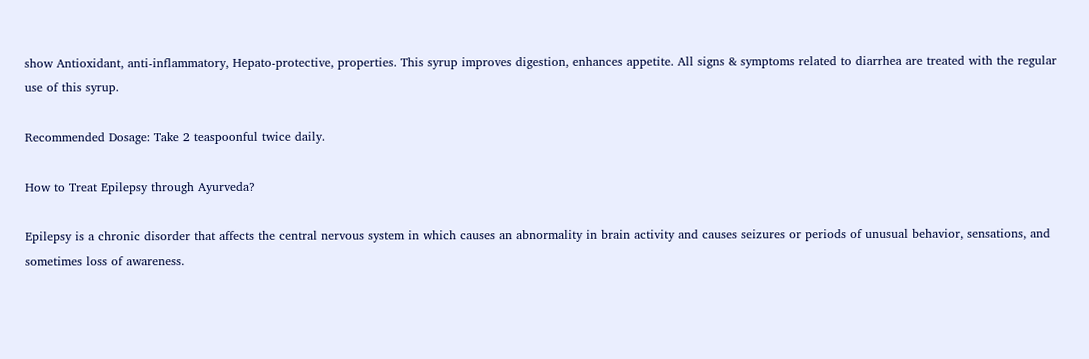show Antioxidant, anti-inflammatory, Hepato-protective, properties. This syrup improves digestion, enhances appetite. All signs & symptoms related to diarrhea are treated with the regular use of this syrup.

Recommended Dosage: Take 2 teaspoonful twice daily.

How to Treat Epilepsy through Ayurveda?

Epilepsy is a chronic disorder that affects the central nervous system in which causes an abnormality in brain activity and causes seizures or periods of unusual behavior, sensations, and sometimes loss of awareness.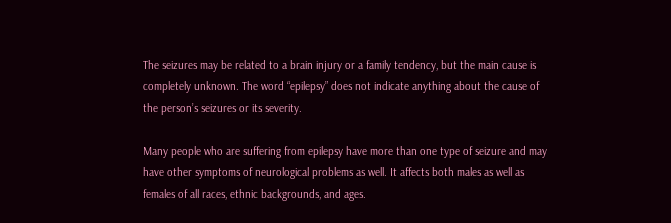The seizures may be related to a brain injury or a family tendency, but the main cause is completely unknown. The word “epilepsy” does not indicate anything about the cause of the person’s seizures or its severity.

Many people who are suffering from epilepsy have more than one type of seizure and may have other symptoms of neurological problems as well. It affects both males as well as females of all races, ethnic backgrounds, and ages.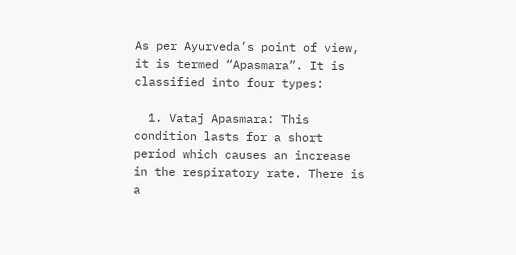As per Ayurveda’s point of view, it is termed “Apasmara”. It is classified into four types:

  1. Vataj Apasmara: This condition lasts for a short period which causes an increase in the respiratory rate. There is a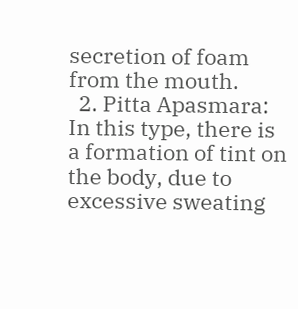secretion of foam from the mouth.
  2. Pitta Apasmara: In this type, there is a formation of tint on the body, due to excessive sweating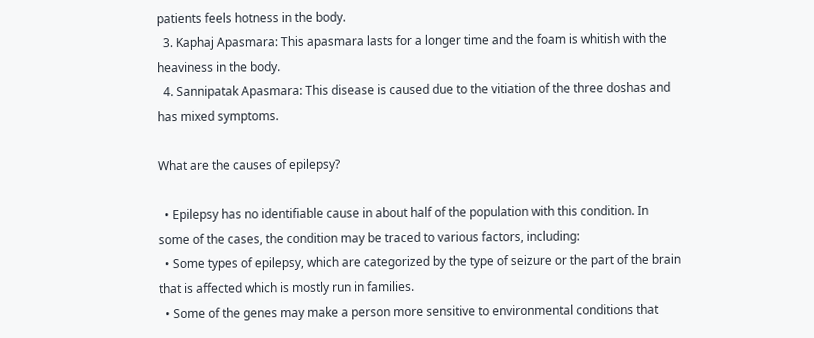patients feels hotness in the body.
  3. Kaphaj Apasmara: This apasmara lasts for a longer time and the foam is whitish with the heaviness in the body.
  4. Sannipatak Apasmara: This disease is caused due to the vitiation of the three doshas and has mixed symptoms.

What are the causes of epilepsy?

  • Epilepsy has no identifiable cause in about half of the population with this condition. In some of the cases, the condition may be traced to various factors, including:
  • Some types of epilepsy, which are categorized by the type of seizure or the part of the brain that is affected which is mostly run in families.
  • Some of the genes may make a person more sensitive to environmental conditions that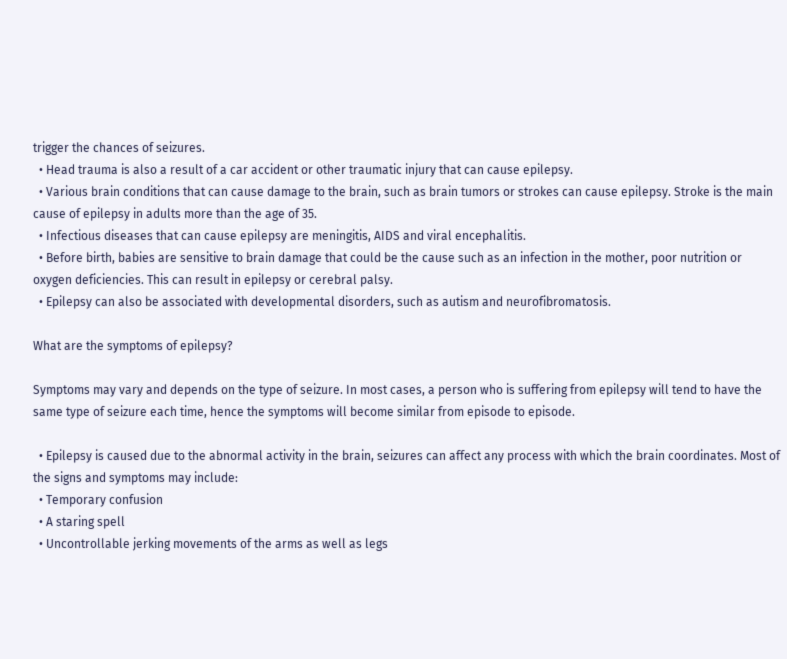trigger the chances of seizures.
  • Head trauma is also a result of a car accident or other traumatic injury that can cause epilepsy.
  • Various brain conditions that can cause damage to the brain, such as brain tumors or strokes can cause epilepsy. Stroke is the main cause of epilepsy in adults more than the age of 35.
  • Infectious diseases that can cause epilepsy are meningitis, AIDS and viral encephalitis.
  • Before birth, babies are sensitive to brain damage that could be the cause such as an infection in the mother, poor nutrition or oxygen deficiencies. This can result in epilepsy or cerebral palsy.
  • Epilepsy can also be associated with developmental disorders, such as autism and neurofibromatosis.

What are the symptoms of epilepsy?

Symptoms may vary and depends on the type of seizure. In most cases, a person who is suffering from epilepsy will tend to have the same type of seizure each time, hence the symptoms will become similar from episode to episode.

  • Epilepsy is caused due to the abnormal activity in the brain, seizures can affect any process with which the brain coordinates. Most of the signs and symptoms may include:
  • Temporary confusion
  • A staring spell
  • Uncontrollable jerking movements of the arms as well as legs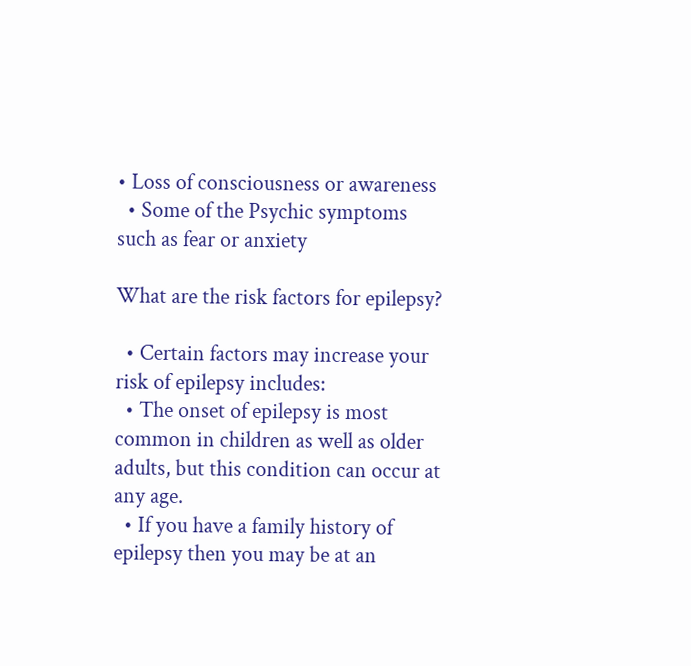• Loss of consciousness or awareness
  • Some of the Psychic symptoms such as fear or anxiety

What are the risk factors for epilepsy?

  • Certain factors may increase your risk of epilepsy includes:
  • The onset of epilepsy is most common in children as well as older adults, but this condition can occur at any age.
  • If you have a family history of epilepsy then you may be at an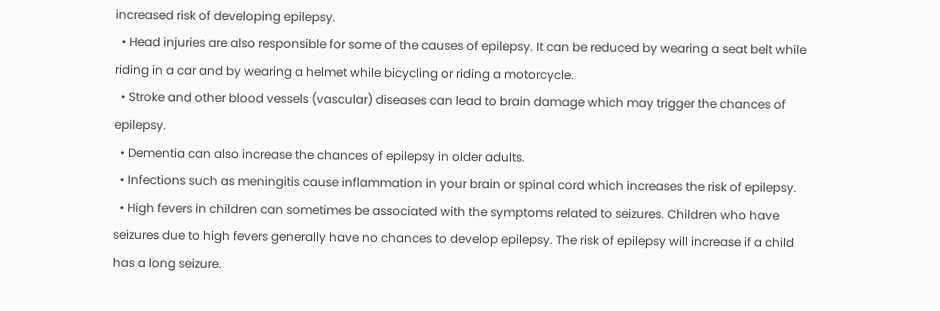increased risk of developing epilepsy.
  • Head injuries are also responsible for some of the causes of epilepsy. It can be reduced by wearing a seat belt while riding in a car and by wearing a helmet while bicycling or riding a motorcycle.
  • Stroke and other blood vessels (vascular) diseases can lead to brain damage which may trigger the chances of epilepsy.
  • Dementia can also increase the chances of epilepsy in older adults.
  • Infections such as meningitis cause inflammation in your brain or spinal cord which increases the risk of epilepsy.
  • High fevers in children can sometimes be associated with the symptoms related to seizures. Children who have seizures due to high fevers generally have no chances to develop epilepsy. The risk of epilepsy will increase if a child has a long seizure.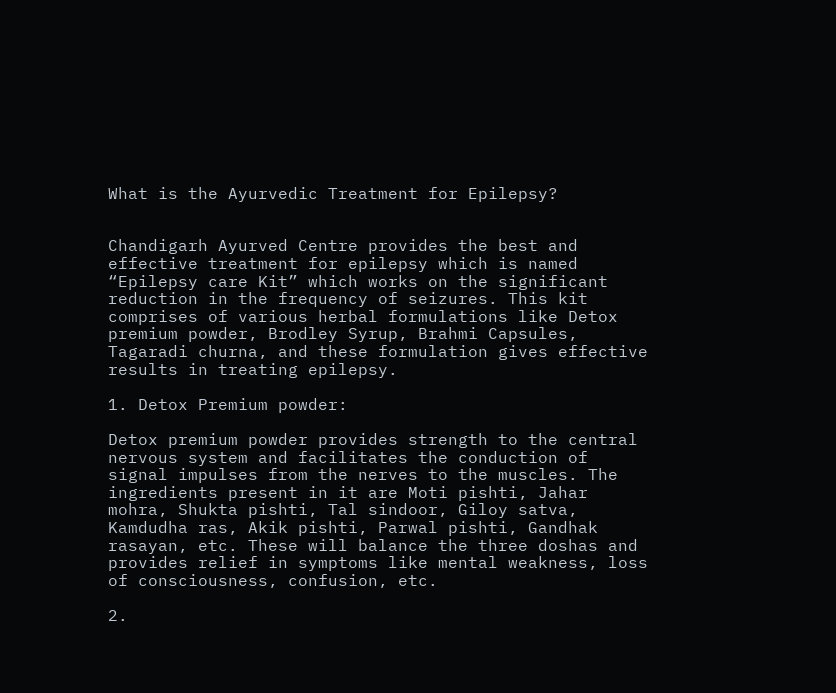What is the Ayurvedic Treatment for Epilepsy?


Chandigarh Ayurved Centre provides the best and effective treatment for epilepsy which is named “Epilepsy care Kit” which works on the significant reduction in the frequency of seizures. This kit comprises of various herbal formulations like Detox premium powder, Brodley Syrup, Brahmi Capsules, Tagaradi churna, and these formulation gives effective results in treating epilepsy.

1. Detox Premium powder:

Detox premium powder provides strength to the central nervous system and facilitates the conduction of signal impulses from the nerves to the muscles. The ingredients present in it are Moti pishti, Jahar mohra, Shukta pishti, Tal sindoor, Giloy satva, Kamdudha ras, Akik pishti, Parwal pishti, Gandhak rasayan, etc. These will balance the three doshas and provides relief in symptoms like mental weakness, loss of consciousness, confusion, etc.

2.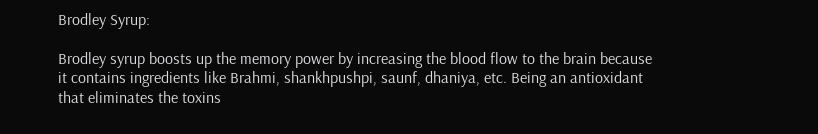Brodley Syrup:

Brodley syrup boosts up the memory power by increasing the blood flow to the brain because it contains ingredients like Brahmi, shankhpushpi, saunf, dhaniya, etc. Being an antioxidant that eliminates the toxins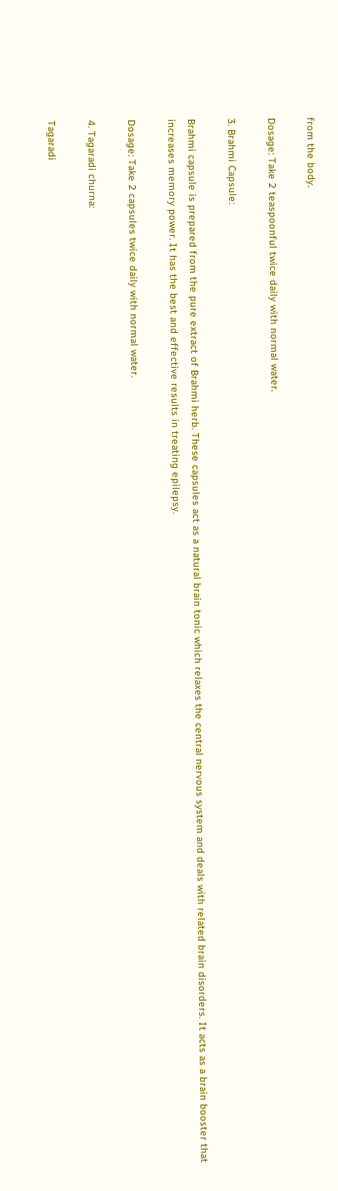from the body.

Dosage: Take 2 teaspoonful twice daily with normal water.

3. Brahmi Capsule:

Brahmi capsule is prepared from the pure extract of Brahmi herb. These capsules act as a natural brain tonic which relaxes the central nervous system and deals with related brain disorders. It acts as a brain booster that increases memory power. It has the best and effective results in treating epilepsy.

Dosage: Take 2 capsules twice daily with normal water.

4. Tagaradi churna:

Tagaradi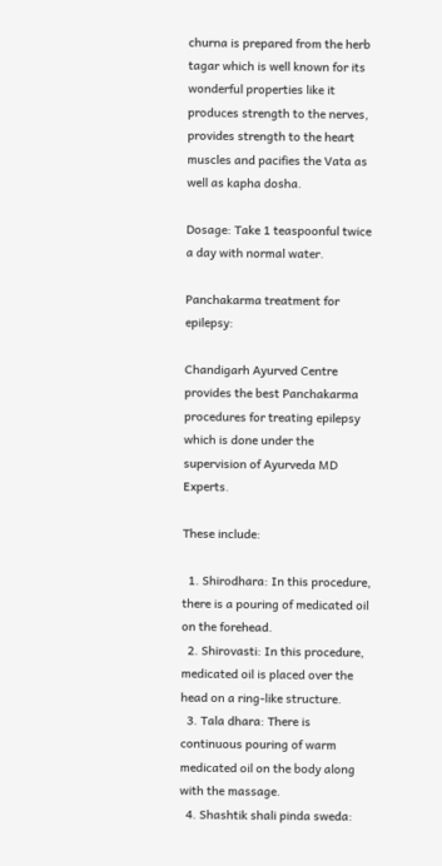churna is prepared from the herb tagar which is well known for its wonderful properties like it produces strength to the nerves, provides strength to the heart muscles and pacifies the Vata as well as kapha dosha.

Dosage: Take 1 teaspoonful twice a day with normal water.

Panchakarma treatment for epilepsy:

Chandigarh Ayurved Centre provides the best Panchakarma procedures for treating epilepsy which is done under the supervision of Ayurveda MD Experts.

These include:

  1. Shirodhara: In this procedure, there is a pouring of medicated oil on the forehead.
  2. Shirovasti: In this procedure, medicated oil is placed over the head on a ring-like structure.
  3. Tala dhara: There is continuous pouring of warm medicated oil on the body along with the massage.
  4. Shashtik shali pinda sweda: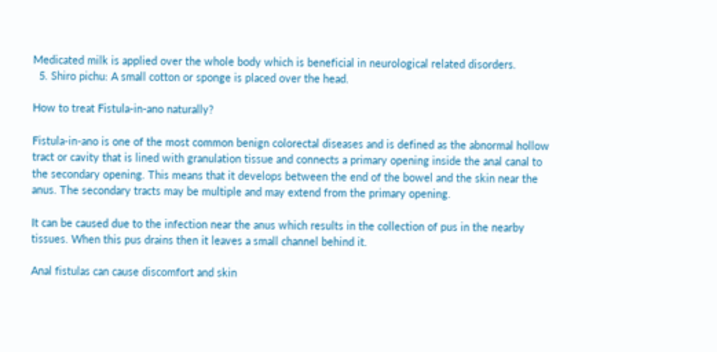Medicated milk is applied over the whole body which is beneficial in neurological related disorders.
  5. Shiro pichu: A small cotton or sponge is placed over the head.

How to treat Fistula-in-ano naturally?

Fistula-in-ano is one of the most common benign colorectal diseases and is defined as the abnormal hollow tract or cavity that is lined with granulation tissue and connects a primary opening inside the anal canal to the secondary opening. This means that it develops between the end of the bowel and the skin near the anus. The secondary tracts may be multiple and may extend from the primary opening.

It can be caused due to the infection near the anus which results in the collection of pus in the nearby tissues. When this pus drains then it leaves a small channel behind it.

Anal fistulas can cause discomfort and skin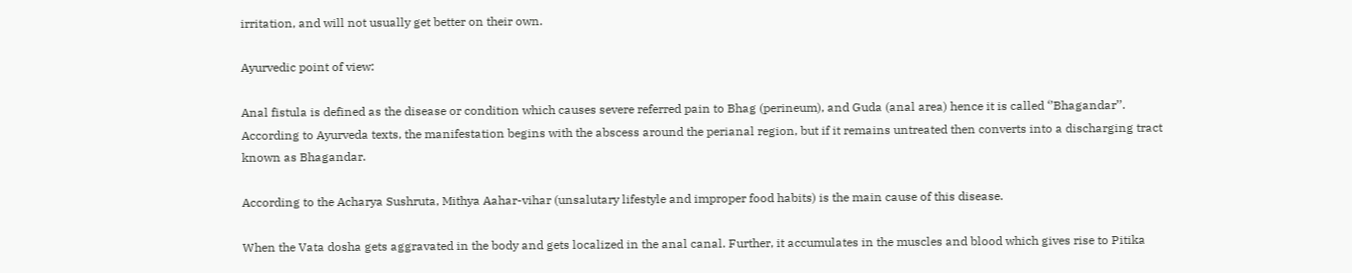irritation, and will not usually get better on their own.

Ayurvedic point of view:

Anal fistula is defined as the disease or condition which causes severe referred pain to Bhag (perineum), and Guda (anal area) hence it is called ‘’Bhagandar’’. According to Ayurveda texts, the manifestation begins with the abscess around the perianal region, but if it remains untreated then converts into a discharging tract known as Bhagandar.

According to the Acharya Sushruta, Mithya Aahar-vihar (unsalutary lifestyle and improper food habits) is the main cause of this disease.

When the Vata dosha gets aggravated in the body and gets localized in the anal canal. Further, it accumulates in the muscles and blood which gives rise to Pitika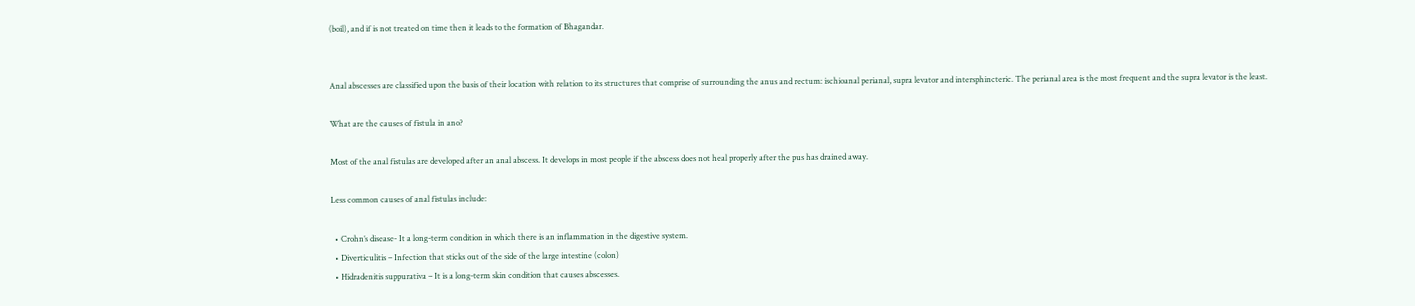(boil), and if is not treated on time then it leads to the formation of Bhagandar.


Anal abscesses are classified upon the basis of their location with relation to its structures that comprise of surrounding the anus and rectum: ischioanal perianal, supra levator and intersphincteric. The perianal area is the most frequent and the supra levator is the least.

What are the causes of fistula in ano?

Most of the anal fistulas are developed after an anal abscess. It develops in most people if the abscess does not heal properly after the pus has drained away.

Less common causes of anal fistulas include:

  • Crohn’s disease- It a long-term condition in which there is an inflammation in the digestive system.
  • Diverticulitis – Infection that sticks out of the side of the large intestine (colon)
  • Hidradenitis suppurativa – It is a long-term skin condition that causes abscesses.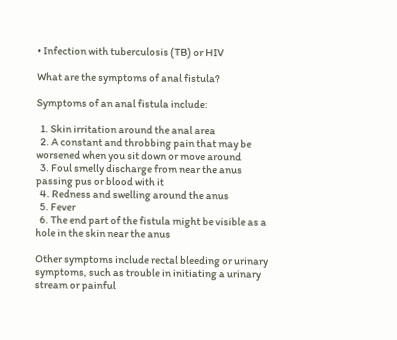• Infection with tuberculosis (TB) or HIV

What are the symptoms of anal fistula?

Symptoms of an anal fistula include:

  1. Skin irritation around the anal area
  2. A constant and throbbing pain that may be worsened when you sit down or move around
  3. Foul smelly discharge from near the anus passing pus or blood with it
  4. Redness and swelling around the anus
  5. Fever
  6. The end part of the fistula might be visible as a hole in the skin near the anus

Other symptoms include rectal bleeding or urinary symptoms, such as trouble in initiating a urinary stream or painful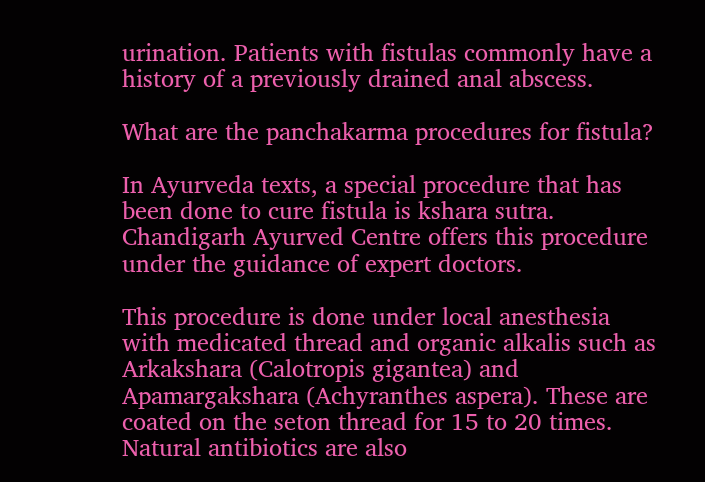urination. Patients with fistulas commonly have a history of a previously drained anal abscess.

What are the panchakarma procedures for fistula?

In Ayurveda texts, a special procedure that has been done to cure fistula is kshara sutra. Chandigarh Ayurved Centre offers this procedure under the guidance of expert doctors.

This procedure is done under local anesthesia with medicated thread and organic alkalis such as Arkakshara (Calotropis gigantea) and Apamargakshara (Achyranthes aspera). These are coated on the seton thread for 15 to 20 times. Natural antibiotics are also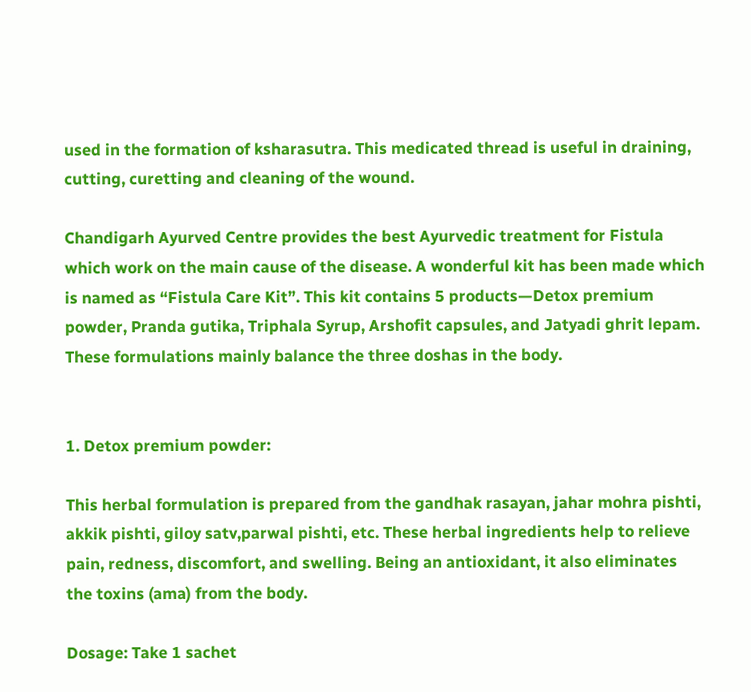used in the formation of ksharasutra. This medicated thread is useful in draining, cutting, curetting and cleaning of the wound.

Chandigarh Ayurved Centre provides the best Ayurvedic treatment for Fistula which work on the main cause of the disease. A wonderful kit has been made which is named as “Fistula Care Kit”. This kit contains 5 products—Detox premium powder, Pranda gutika, Triphala Syrup, Arshofit capsules, and Jatyadi ghrit lepam. These formulations mainly balance the three doshas in the body.


1. Detox premium powder:

This herbal formulation is prepared from the gandhak rasayan, jahar mohra pishti, akkik pishti, giloy satv,parwal pishti, etc. These herbal ingredients help to relieve pain, redness, discomfort, and swelling. Being an antioxidant, it also eliminates the toxins (ama) from the body.

Dosage: Take 1 sachet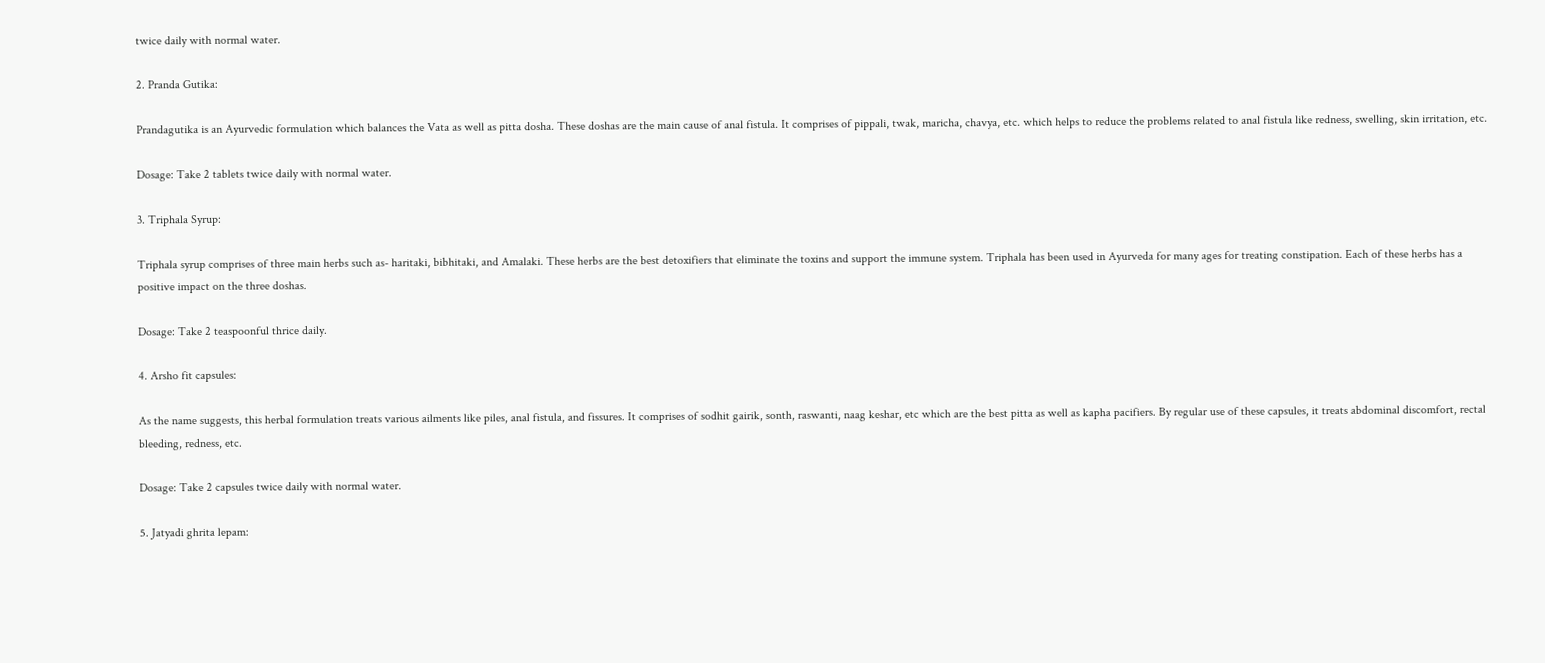twice daily with normal water.

2. Pranda Gutika:

Prandagutika is an Ayurvedic formulation which balances the Vata as well as pitta dosha. These doshas are the main cause of anal fistula. It comprises of pippali, twak, maricha, chavya, etc. which helps to reduce the problems related to anal fistula like redness, swelling, skin irritation, etc.

Dosage: Take 2 tablets twice daily with normal water.

3. Triphala Syrup:

Triphala syrup comprises of three main herbs such as- haritaki, bibhitaki, and Amalaki. These herbs are the best detoxifiers that eliminate the toxins and support the immune system. Triphala has been used in Ayurveda for many ages for treating constipation. Each of these herbs has a positive impact on the three doshas.

Dosage: Take 2 teaspoonful thrice daily.

4. Arsho fit capsules:

As the name suggests, this herbal formulation treats various ailments like piles, anal fistula, and fissures. It comprises of sodhit gairik, sonth, raswanti, naag keshar, etc which are the best pitta as well as kapha pacifiers. By regular use of these capsules, it treats abdominal discomfort, rectal bleeding, redness, etc.

Dosage: Take 2 capsules twice daily with normal water.

5. Jatyadi ghrita lepam: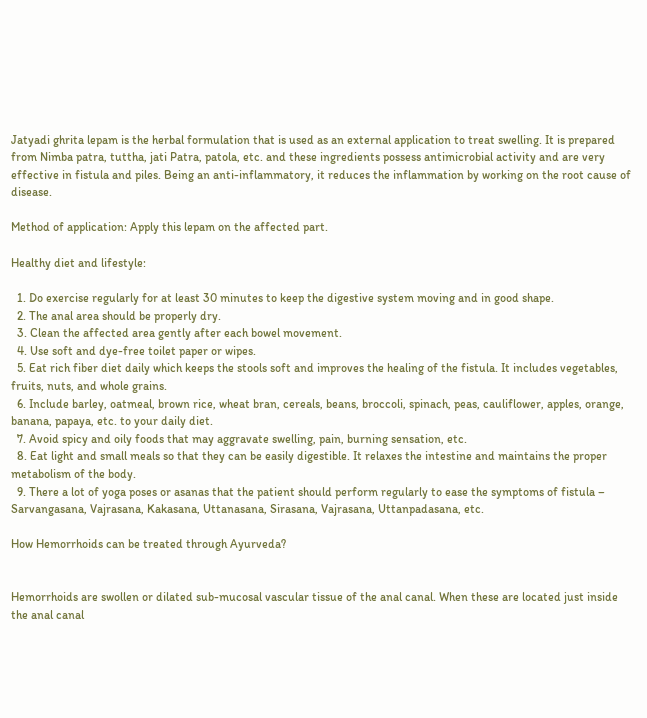Jatyadi ghrita lepam is the herbal formulation that is used as an external application to treat swelling. It is prepared from Nimba patra, tuttha, jati Patra, patola, etc. and these ingredients possess antimicrobial activity and are very effective in fistula and piles. Being an anti-inflammatory, it reduces the inflammation by working on the root cause of disease.

Method of application: Apply this lepam on the affected part.

Healthy diet and lifestyle:

  1. Do exercise regularly for at least 30 minutes to keep the digestive system moving and in good shape.
  2. The anal area should be properly dry.
  3. Clean the affected area gently after each bowel movement.
  4. Use soft and dye-free toilet paper or wipes.
  5. Eat rich fiber diet daily which keeps the stools soft and improves the healing of the fistula. It includes vegetables, fruits, nuts, and whole grains.
  6. Include barley, oatmeal, brown rice, wheat bran, cereals, beans, broccoli, spinach, peas, cauliflower, apples, orange, banana, papaya, etc. to your daily diet.
  7. Avoid spicy and oily foods that may aggravate swelling, pain, burning sensation, etc.
  8. Eat light and small meals so that they can be easily digestible. It relaxes the intestine and maintains the proper metabolism of the body.
  9. There a lot of yoga poses or asanas that the patient should perform regularly to ease the symptoms of fistula – Sarvangasana, Vajrasana, Kakasana, Uttanasana, Sirasana, Vajrasana, Uttanpadasana, etc.

How Hemorrhoids can be treated through Ayurveda?


Hemorrhoids are swollen or dilated sub-mucosal vascular tissue of the anal canal. When these are located just inside the anal canal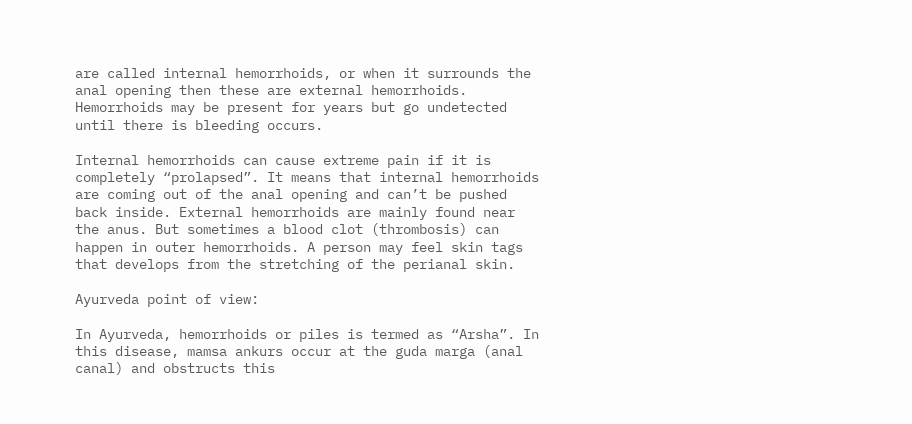are called internal hemorrhoids, or when it surrounds the anal opening then these are external hemorrhoids. Hemorrhoids may be present for years but go undetected until there is bleeding occurs.

Internal hemorrhoids can cause extreme pain if it is completely “prolapsed”. It means that internal hemorrhoids are coming out of the anal opening and can’t be pushed back inside. External hemorrhoids are mainly found near the anus. But sometimes a blood clot (thrombosis) can happen in outer hemorrhoids. A person may feel skin tags that develops from the stretching of the perianal skin.

Ayurveda point of view:

In Ayurveda, hemorrhoids or piles is termed as “Arsha”. In this disease, mamsa ankurs occur at the guda marga (anal canal) and obstructs this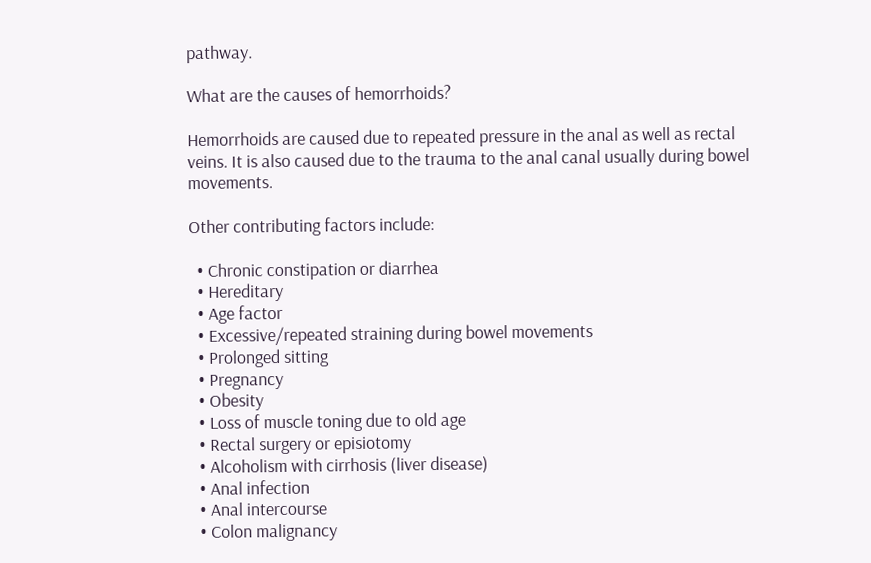pathway.

What are the causes of hemorrhoids?

Hemorrhoids are caused due to repeated pressure in the anal as well as rectal veins. It is also caused due to the trauma to the anal canal usually during bowel movements.

Other contributing factors include:

  • Chronic constipation or diarrhea
  • Hereditary
  • Age factor
  • Excessive/repeated straining during bowel movements
  • Prolonged sitting
  • Pregnancy
  • Obesity
  • Loss of muscle toning due to old age
  • Rectal surgery or episiotomy
  • Alcoholism with cirrhosis (liver disease)
  • Anal infection
  • Anal intercourse
  • Colon malignancy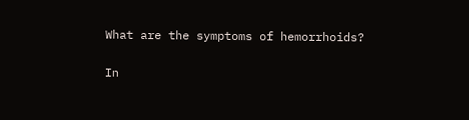What are the symptoms of hemorrhoids?

In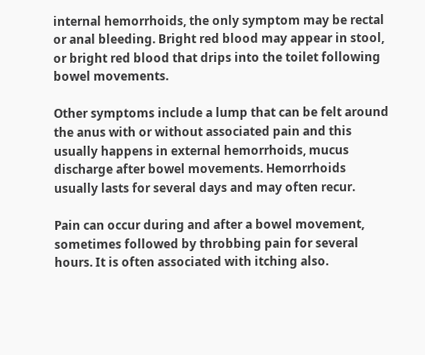internal hemorrhoids, the only symptom may be rectal or anal bleeding. Bright red blood may appear in stool, or bright red blood that drips into the toilet following bowel movements.

Other symptoms include a lump that can be felt around the anus with or without associated pain and this usually happens in external hemorrhoids, mucus discharge after bowel movements. Hemorrhoids usually lasts for several days and may often recur.

Pain can occur during and after a bowel movement, sometimes followed by throbbing pain for several hours. It is often associated with itching also.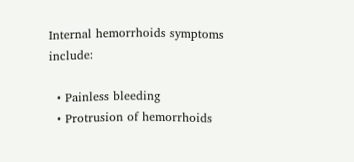Internal hemorrhoids symptoms include:

  • Painless bleeding
  • Protrusion of hemorrhoids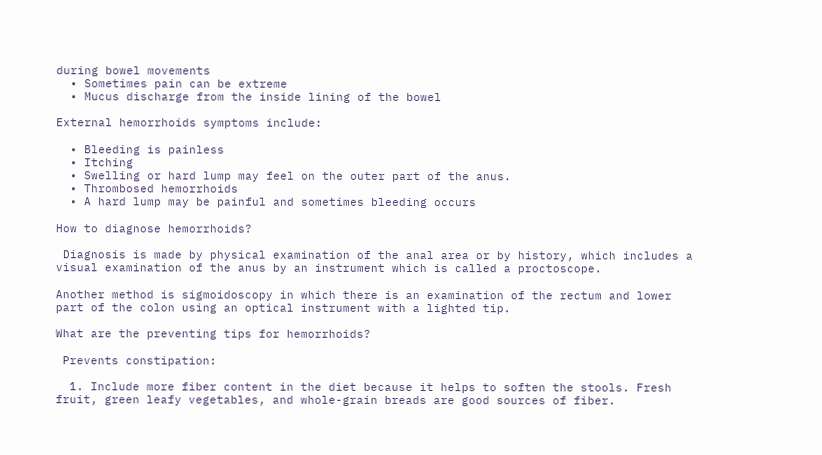during bowel movements
  • Sometimes pain can be extreme
  • Mucus discharge from the inside lining of the bowel

External hemorrhoids symptoms include:

  • Bleeding is painless
  • Itching
  • Swelling or hard lump may feel on the outer part of the anus.
  • Thrombosed hemorrhoids
  • A hard lump may be painful and sometimes bleeding occurs

How to diagnose hemorrhoids?

 Diagnosis is made by physical examination of the anal area or by history, which includes a visual examination of the anus by an instrument which is called a proctoscope.

Another method is sigmoidoscopy in which there is an examination of the rectum and lower part of the colon using an optical instrument with a lighted tip.

What are the preventing tips for hemorrhoids?

 Prevents constipation:

  1. Include more fiber content in the diet because it helps to soften the stools. Fresh fruit, green leafy vegetables, and whole-grain breads are good sources of fiber.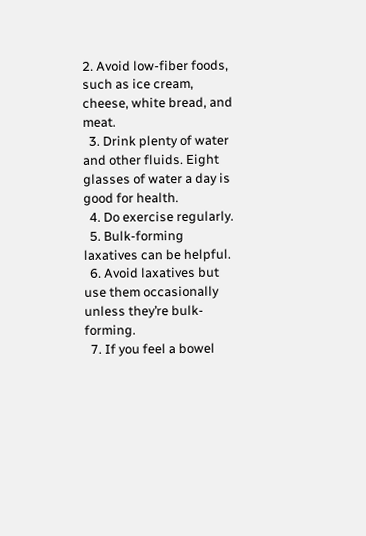2. Avoid low-fiber foods, such as ice cream, cheese, white bread, and meat.
  3. Drink plenty of water and other fluids. Eight glasses of water a day is good for health.
  4. Do exercise regularly.
  5. Bulk-forming laxatives can be helpful.
  6. Avoid laxatives but use them occasionally unless they’re bulk-forming.
  7. If you feel a bowel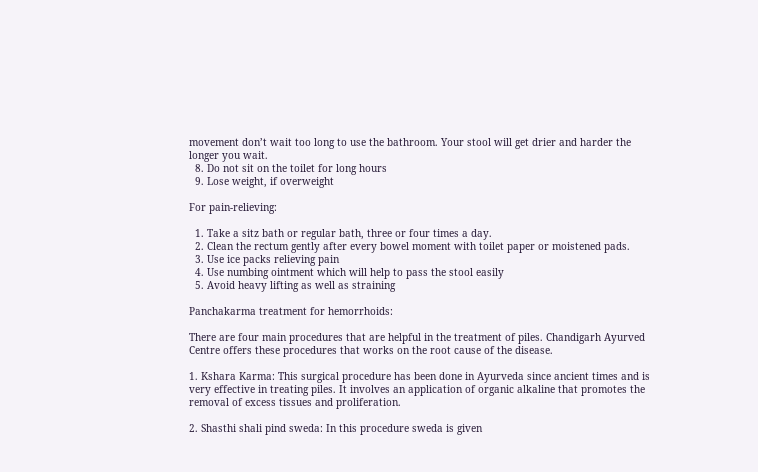movement don’t wait too long to use the bathroom. Your stool will get drier and harder the longer you wait.
  8. Do not sit on the toilet for long hours
  9. Lose weight, if overweight

For pain-relieving:

  1. Take a sitz bath or regular bath, three or four times a day.
  2. Clean the rectum gently after every bowel moment with toilet paper or moistened pads.
  3. Use ice packs relieving pain
  4. Use numbing ointment which will help to pass the stool easily
  5. Avoid heavy lifting as well as straining

Panchakarma treatment for hemorrhoids:

There are four main procedures that are helpful in the treatment of piles. Chandigarh Ayurved Centre offers these procedures that works on the root cause of the disease.

1. Kshara Karma: This surgical procedure has been done in Ayurveda since ancient times and is very effective in treating piles. It involves an application of organic alkaline that promotes the removal of excess tissues and proliferation.

2. Shasthi shali pind sweda: In this procedure sweda is given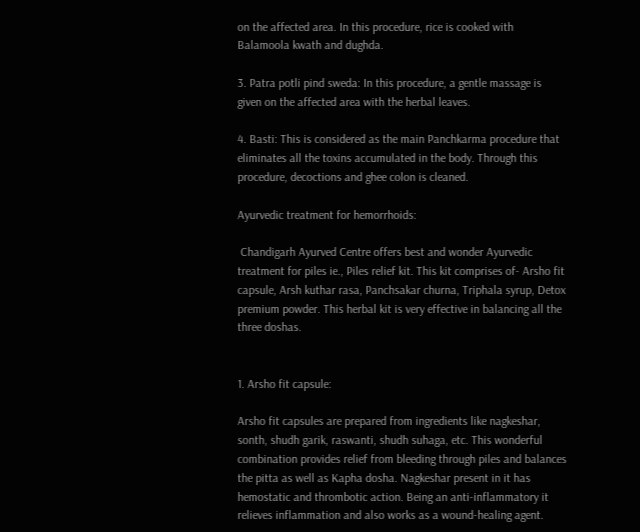on the affected area. In this procedure, rice is cooked with Balamoola kwath and dughda.

3. Patra potli pind sweda: In this procedure, a gentle massage is given on the affected area with the herbal leaves.

4. Basti: This is considered as the main Panchkarma procedure that eliminates all the toxins accumulated in the body. Through this procedure, decoctions and ghee colon is cleaned.

Ayurvedic treatment for hemorrhoids:

 Chandigarh Ayurved Centre offers best and wonder Ayurvedic treatment for piles ie., Piles relief kit. This kit comprises of- Arsho fit capsule, Arsh kuthar rasa, Panchsakar churna, Triphala syrup, Detox premium powder. This herbal kit is very effective in balancing all the three doshas.


1. Arsho fit capsule:

Arsho fit capsules are prepared from ingredients like nagkeshar, sonth, shudh garik, raswanti, shudh suhaga, etc. This wonderful combination provides relief from bleeding through piles and balances the pitta as well as Kapha dosha. Nagkeshar present in it has hemostatic and thrombotic action. Being an anti-inflammatory it relieves inflammation and also works as a wound-healing agent.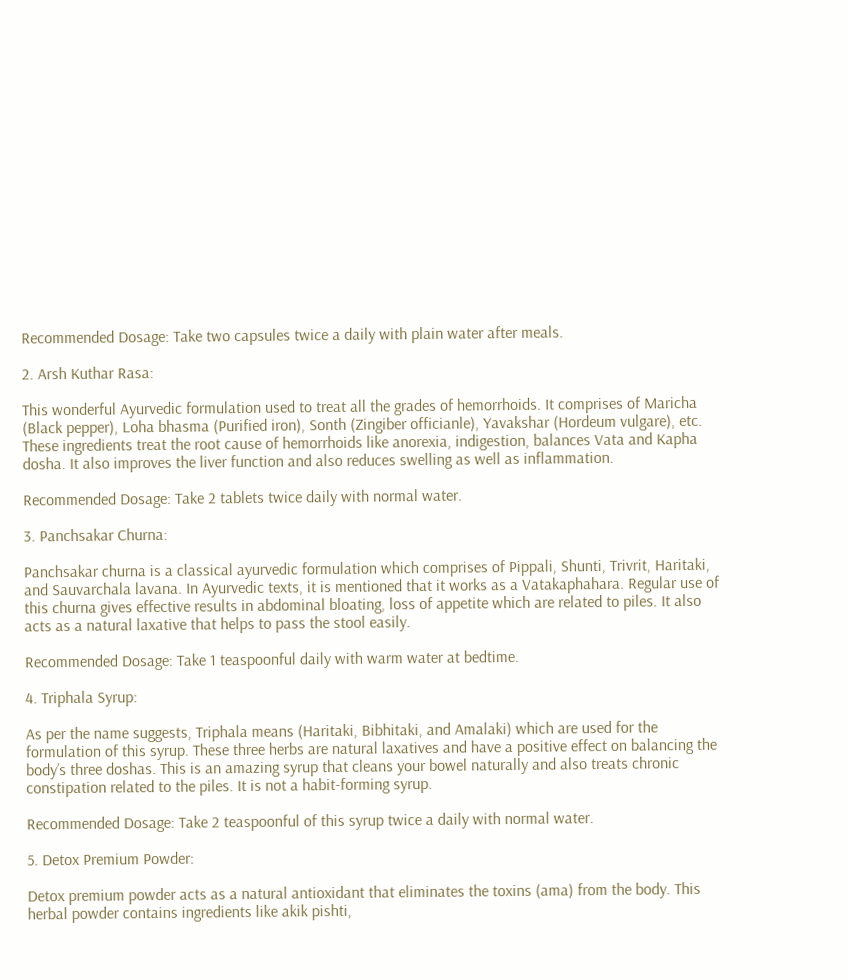Recommended Dosage: Take two capsules twice a daily with plain water after meals.

2. Arsh Kuthar Rasa:

This wonderful Ayurvedic formulation used to treat all the grades of hemorrhoids. It comprises of Maricha (Black pepper), Loha bhasma (Purified iron), Sonth (Zingiber officianle), Yavakshar (Hordeum vulgare), etc. These ingredients treat the root cause of hemorrhoids like anorexia, indigestion, balances Vata and Kapha dosha. It also improves the liver function and also reduces swelling as well as inflammation.

Recommended Dosage: Take 2 tablets twice daily with normal water.

3. Panchsakar Churna:

Panchsakar churna is a classical ayurvedic formulation which comprises of Pippali, Shunti, Trivrit, Haritaki, and Sauvarchala lavana. In Ayurvedic texts, it is mentioned that it works as a Vatakaphahara. Regular use of this churna gives effective results in abdominal bloating, loss of appetite which are related to piles. It also acts as a natural laxative that helps to pass the stool easily.

Recommended Dosage: Take 1 teaspoonful daily with warm water at bedtime.

4. Triphala Syrup:

As per the name suggests, Triphala means (Haritaki, Bibhitaki, and Amalaki) which are used for the formulation of this syrup. These three herbs are natural laxatives and have a positive effect on balancing the body’s three doshas. This is an amazing syrup that cleans your bowel naturally and also treats chronic constipation related to the piles. It is not a habit-forming syrup.

Recommended Dosage: Take 2 teaspoonful of this syrup twice a daily with normal water.

5. Detox Premium Powder:

Detox premium powder acts as a natural antioxidant that eliminates the toxins (ama) from the body. This herbal powder contains ingredients like akik pishti,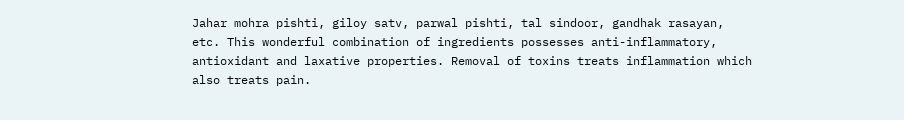Jahar mohra pishti, giloy satv, parwal pishti, tal sindoor, gandhak rasayan, etc. This wonderful combination of ingredients possesses anti-inflammatory, antioxidant and laxative properties. Removal of toxins treats inflammation which also treats pain.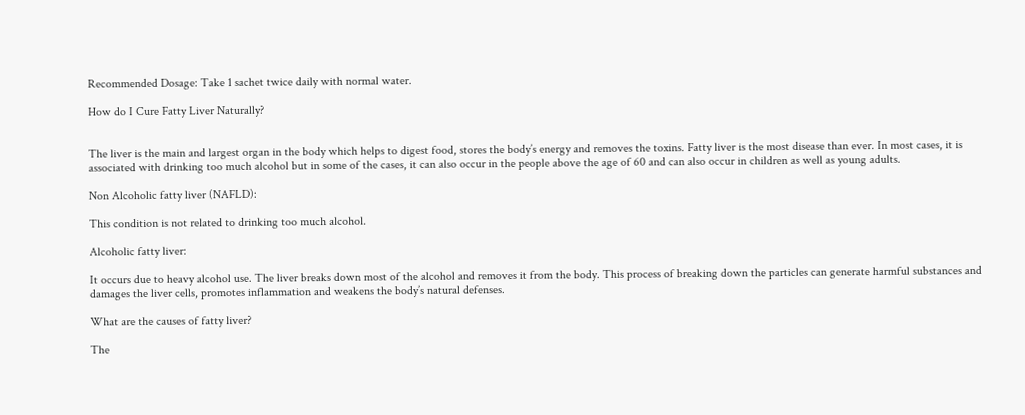Recommended Dosage: Take 1 sachet twice daily with normal water.

How do I Cure Fatty Liver Naturally?


The liver is the main and largest organ in the body which helps to digest food, stores the body’s energy and removes the toxins. Fatty liver is the most disease than ever. In most cases, it is associated with drinking too much alcohol but in some of the cases, it can also occur in the people above the age of 60 and can also occur in children as well as young adults.

Non Alcoholic fatty liver (NAFLD):

This condition is not related to drinking too much alcohol.

Alcoholic fatty liver:

It occurs due to heavy alcohol use. The liver breaks down most of the alcohol and removes it from the body. This process of breaking down the particles can generate harmful substances and damages the liver cells, promotes inflammation and weakens the body’s natural defenses.

What are the causes of fatty liver?

The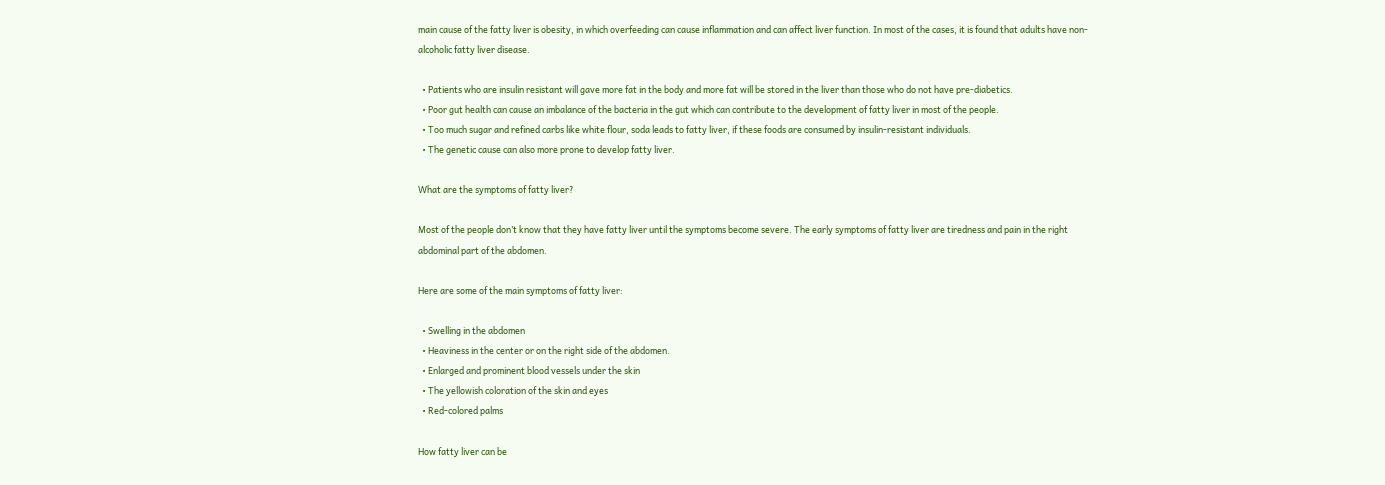main cause of the fatty liver is obesity, in which overfeeding can cause inflammation and can affect liver function. In most of the cases, it is found that adults have non-alcoholic fatty liver disease.

  • Patients who are insulin resistant will gave more fat in the body and more fat will be stored in the liver than those who do not have pre-diabetics.
  • Poor gut health can cause an imbalance of the bacteria in the gut which can contribute to the development of fatty liver in most of the people.
  • Too much sugar and refined carbs like white flour, soda leads to fatty liver, if these foods are consumed by insulin-resistant individuals.
  • The genetic cause can also more prone to develop fatty liver.

What are the symptoms of fatty liver?

Most of the people don’t know that they have fatty liver until the symptoms become severe. The early symptoms of fatty liver are tiredness and pain in the right abdominal part of the abdomen.

Here are some of the main symptoms of fatty liver:

  • Swelling in the abdomen
  • Heaviness in the center or on the right side of the abdomen.
  • Enlarged and prominent blood vessels under the skin
  • The yellowish coloration of the skin and eyes
  • Red-colored palms

How fatty liver can be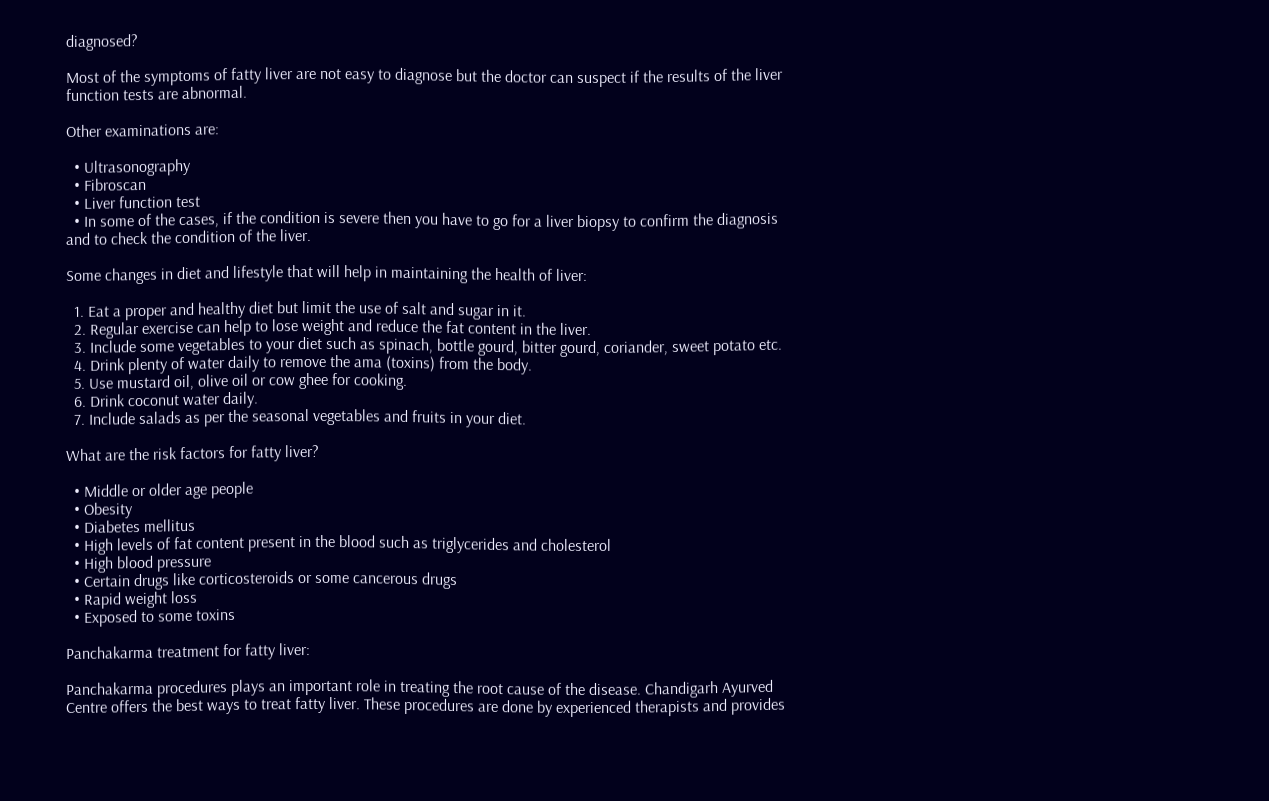diagnosed?

Most of the symptoms of fatty liver are not easy to diagnose but the doctor can suspect if the results of the liver function tests are abnormal.

Other examinations are:

  • Ultrasonography
  • Fibroscan
  • Liver function test
  • In some of the cases, if the condition is severe then you have to go for a liver biopsy to confirm the diagnosis and to check the condition of the liver.

Some changes in diet and lifestyle that will help in maintaining the health of liver:

  1. Eat a proper and healthy diet but limit the use of salt and sugar in it.
  2. Regular exercise can help to lose weight and reduce the fat content in the liver.
  3. Include some vegetables to your diet such as spinach, bottle gourd, bitter gourd, coriander, sweet potato etc.
  4. Drink plenty of water daily to remove the ama (toxins) from the body.
  5. Use mustard oil, olive oil or cow ghee for cooking.
  6. Drink coconut water daily.
  7. Include salads as per the seasonal vegetables and fruits in your diet.

What are the risk factors for fatty liver?

  • Middle or older age people
  • Obesity
  • Diabetes mellitus
  • High levels of fat content present in the blood such as triglycerides and cholesterol
  • High blood pressure
  • Certain drugs like corticosteroids or some cancerous drugs
  • Rapid weight loss
  • Exposed to some toxins

Panchakarma treatment for fatty liver:

Panchakarma procedures plays an important role in treating the root cause of the disease. Chandigarh Ayurved Centre offers the best ways to treat fatty liver. These procedures are done by experienced therapists and provides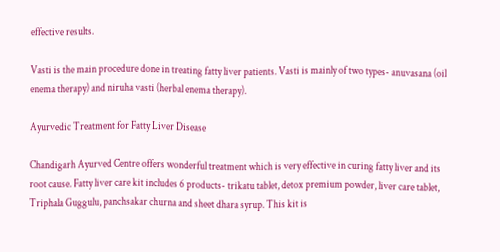effective results.

Vasti is the main procedure done in treating fatty liver patients. Vasti is mainly of two types- anuvasana (oil enema therapy) and niruha vasti (herbal enema therapy).

Ayurvedic Treatment for Fatty Liver Disease

Chandigarh Ayurved Centre offers wonderful treatment which is very effective in curing fatty liver and its root cause. Fatty liver care kit includes 6 products- trikatu tablet, detox premium powder, liver care tablet, Triphala Guggulu, panchsakar churna and sheet dhara syrup. This kit is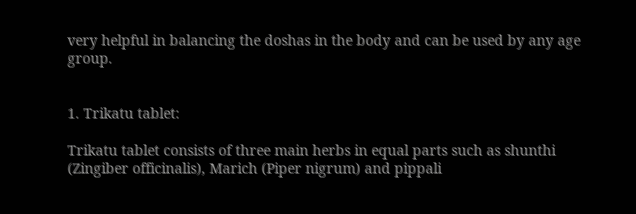very helpful in balancing the doshas in the body and can be used by any age group.


1. Trikatu tablet:

Trikatu tablet consists of three main herbs in equal parts such as shunthi (Zingiber officinalis), Marich (Piper nigrum) and pippali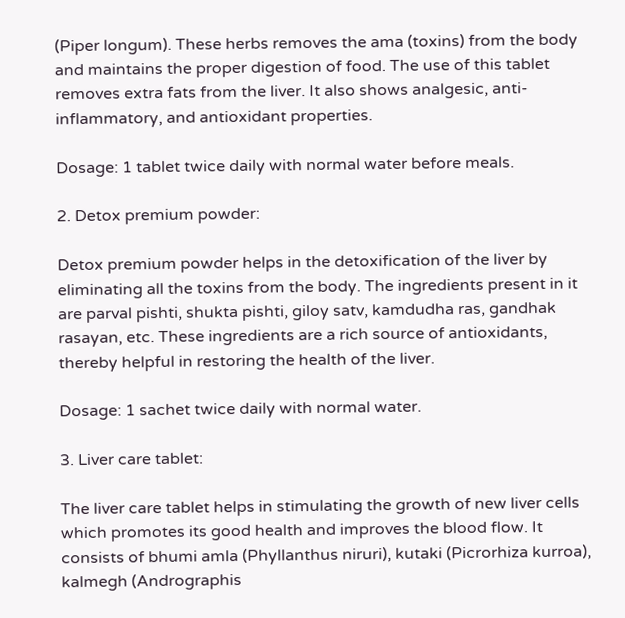(Piper longum). These herbs removes the ama (toxins) from the body and maintains the proper digestion of food. The use of this tablet removes extra fats from the liver. It also shows analgesic, anti-inflammatory, and antioxidant properties.

Dosage: 1 tablet twice daily with normal water before meals.

2. Detox premium powder:

Detox premium powder helps in the detoxification of the liver by eliminating all the toxins from the body. The ingredients present in it are parval pishti, shukta pishti, giloy satv, kamdudha ras, gandhak rasayan, etc. These ingredients are a rich source of antioxidants, thereby helpful in restoring the health of the liver.

Dosage: 1 sachet twice daily with normal water.

3. Liver care tablet:

The liver care tablet helps in stimulating the growth of new liver cells which promotes its good health and improves the blood flow. It consists of bhumi amla (Phyllanthus niruri), kutaki (Picrorhiza kurroa), kalmegh (Andrographis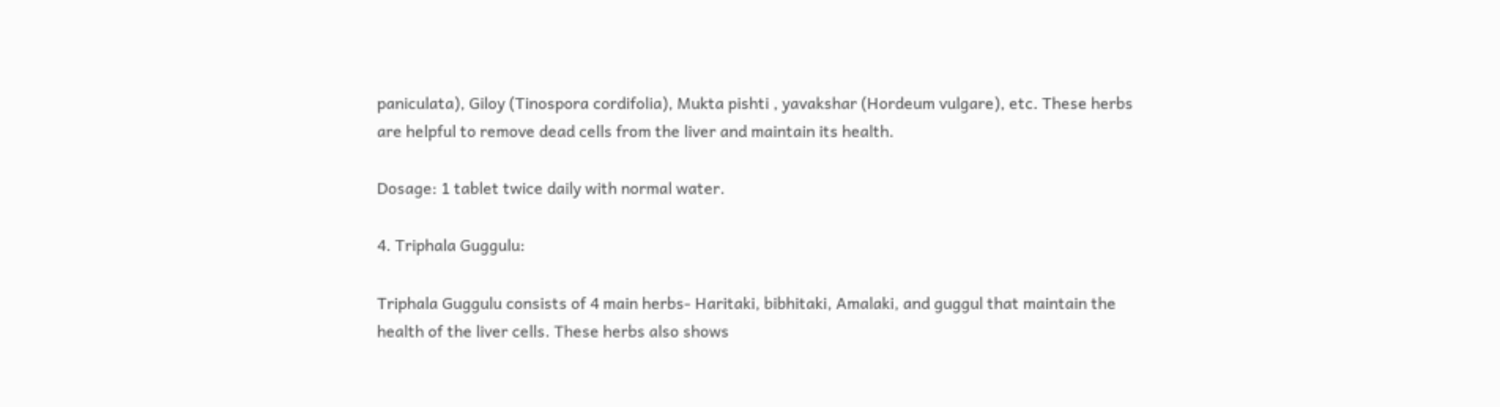paniculata), Giloy (Tinospora cordifolia), Mukta pishti , yavakshar (Hordeum vulgare), etc. These herbs are helpful to remove dead cells from the liver and maintain its health.

Dosage: 1 tablet twice daily with normal water.

4. Triphala Guggulu:

Triphala Guggulu consists of 4 main herbs- Haritaki, bibhitaki, Amalaki, and guggul that maintain the health of the liver cells. These herbs also shows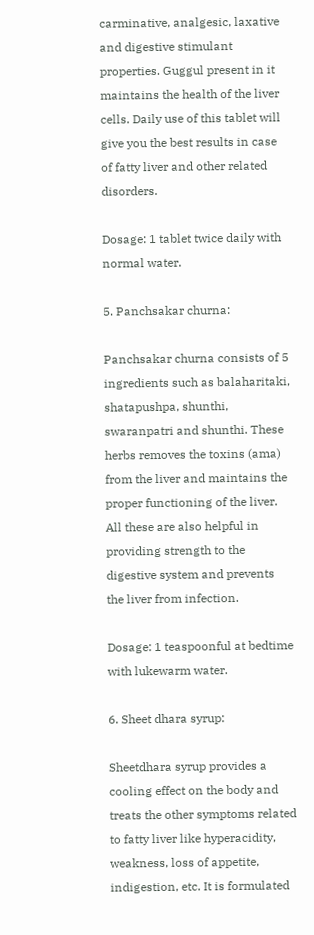carminative, analgesic, laxative and digestive stimulant properties. Guggul present in it maintains the health of the liver cells. Daily use of this tablet will give you the best results in case of fatty liver and other related disorders.

Dosage: 1 tablet twice daily with normal water.

5. Panchsakar churna:

Panchsakar churna consists of 5 ingredients such as balaharitaki, shatapushpa, shunthi, swaranpatri and shunthi. These herbs removes the toxins (ama) from the liver and maintains the proper functioning of the liver. All these are also helpful in providing strength to the digestive system and prevents the liver from infection.

Dosage: 1 teaspoonful at bedtime with lukewarm water.

6. Sheet dhara syrup:

Sheetdhara syrup provides a cooling effect on the body and treats the other symptoms related to fatty liver like hyperacidity, weakness, loss of appetite, indigestion, etc. It is formulated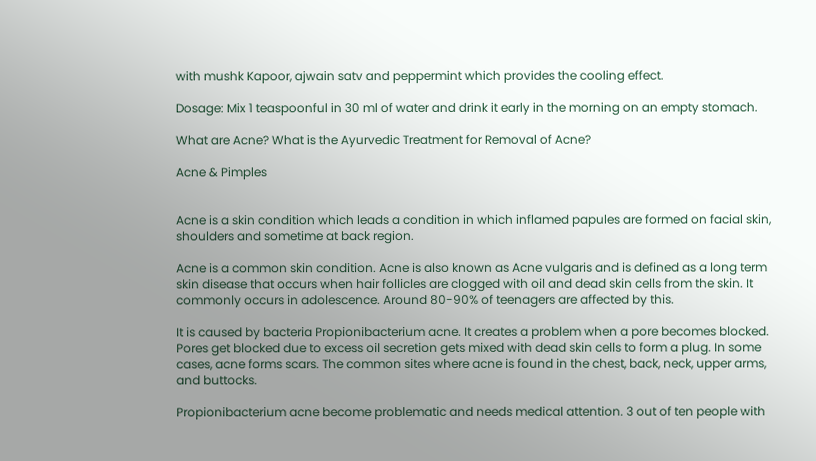with mushk Kapoor, ajwain satv and peppermint which provides the cooling effect.

Dosage: Mix 1 teaspoonful in 30 ml of water and drink it early in the morning on an empty stomach.

What are Acne? What is the Ayurvedic Treatment for Removal of Acne?

Acne & Pimples


Acne is a skin condition which leads a condition in which inflamed papules are formed on facial skin, shoulders and sometime at back region.

Acne is a common skin condition. Acne is also known as Acne vulgaris and is defined as a long term skin disease that occurs when hair follicles are clogged with oil and dead skin cells from the skin. It commonly occurs in adolescence. Around 80-90% of teenagers are affected by this.

It is caused by bacteria Propionibacterium acne. It creates a problem when a pore becomes blocked. Pores get blocked due to excess oil secretion gets mixed with dead skin cells to form a plug. In some cases, acne forms scars. The common sites where acne is found in the chest, back, neck, upper arms, and buttocks.

Propionibacterium acne become problematic and needs medical attention. 3 out of ten people with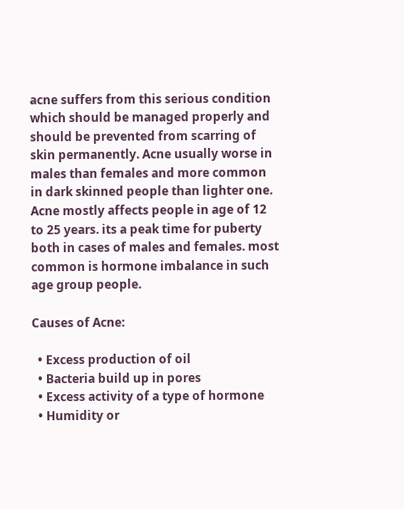acne suffers from this serious condition which should be managed properly and should be prevented from scarring of skin permanently. Acne usually worse in males than females and more common in dark skinned people than lighter one.
Acne mostly affects people in age of 12 to 25 years. its a peak time for puberty both in cases of males and females. most common is hormone imbalance in such age group people.

Causes of Acne:

  • Excess production of oil
  • Bacteria build up in pores
  • Excess activity of a type of hormone
  • Humidity or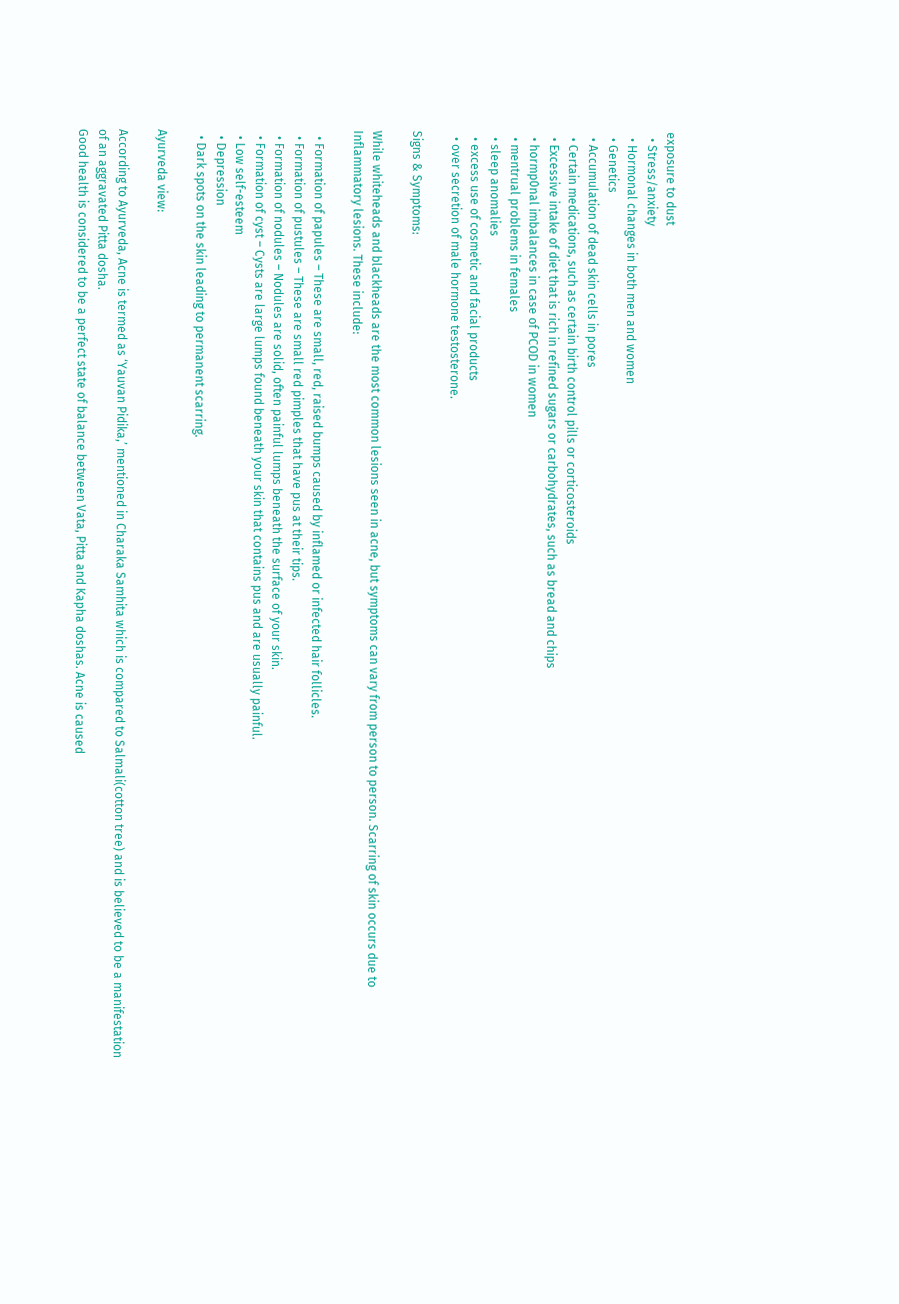exposure to dust
  • Stress/anxiety
  • Hormonal changes in both men and women
  • Genetics
  • Accumulation of dead skin cells in pores
  • Certain medications, such as certain birth control pills or corticosteroids
  • Excessive intake of diet that is rich in refined sugars or carbohydrates, such as bread and chips
  • hormp0nal imbalances in case of PCOD in women
  • mentrual problems in females
  • sleep anomalies
  • excess use of cosmetic and facial products
  • over secretion of male hormone testosterone.

Signs & Symptoms:

While whiteheads and blackheads are the most common lesions seen in acne, but symptoms can vary from person to person. Scarring of skin occurs due to Inflammatory lesions. These include:

  • Formation of papules – These are small, red, raised bumps caused by inflamed or infected hair follicles.
  • Formation of pustules – These are small red pimples that have pus at their tips.
  • Formation of nodules – Nodules are solid, often painful lumps beneath the surface of your skin.
  • Formation of cyst – Cysts are large lumps found beneath your skin that contains pus and are usually painful.
  • Low self-esteem
  • Depression
  • Dark spots on the skin leading to permanent scarring.

Ayurveda view:

According to Ayurveda, Acne is termed as ‘Yauvan Pidika,’ mentioned in Charaka Samhita which is compared to Salmali(cotton tree) and is believed to be a manifestation of an aggravated Pitta dosha.
Good health is considered to be a perfect state of balance between Vata, Pitta and Kapha doshas. Acne is caused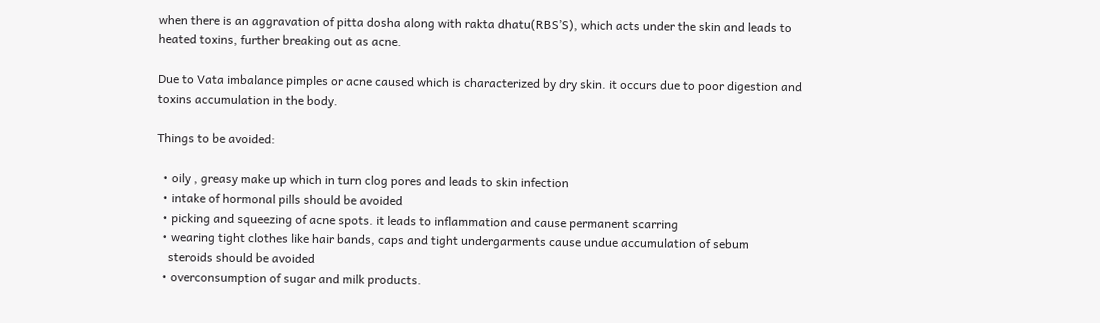when there is an aggravation of pitta dosha along with rakta dhatu(RBS’S), which acts under the skin and leads to heated toxins, further breaking out as acne.

Due to Vata imbalance pimples or acne caused which is characterized by dry skin. it occurs due to poor digestion and toxins accumulation in the body.

Things to be avoided:

  • oily , greasy make up which in turn clog pores and leads to skin infection
  • intake of hormonal pills should be avoided
  • picking and squeezing of acne spots. it leads to inflammation and cause permanent scarring
  • wearing tight clothes like hair bands, caps and tight undergarments cause undue accumulation of sebum
    steroids should be avoided
  • overconsumption of sugar and milk products.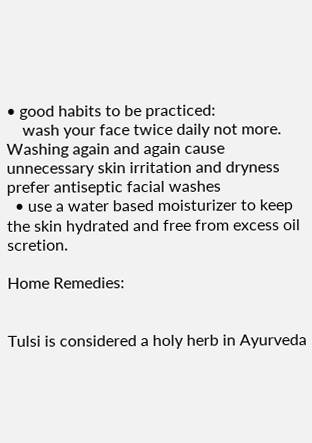• good habits to be practiced:
    wash your face twice daily not more. Washing again and again cause unnecessary skin irritation and dryness prefer antiseptic facial washes
  • use a water based moisturizer to keep the skin hydrated and free from excess oil scretion.

Home Remedies:


Tulsi is considered a holy herb in Ayurveda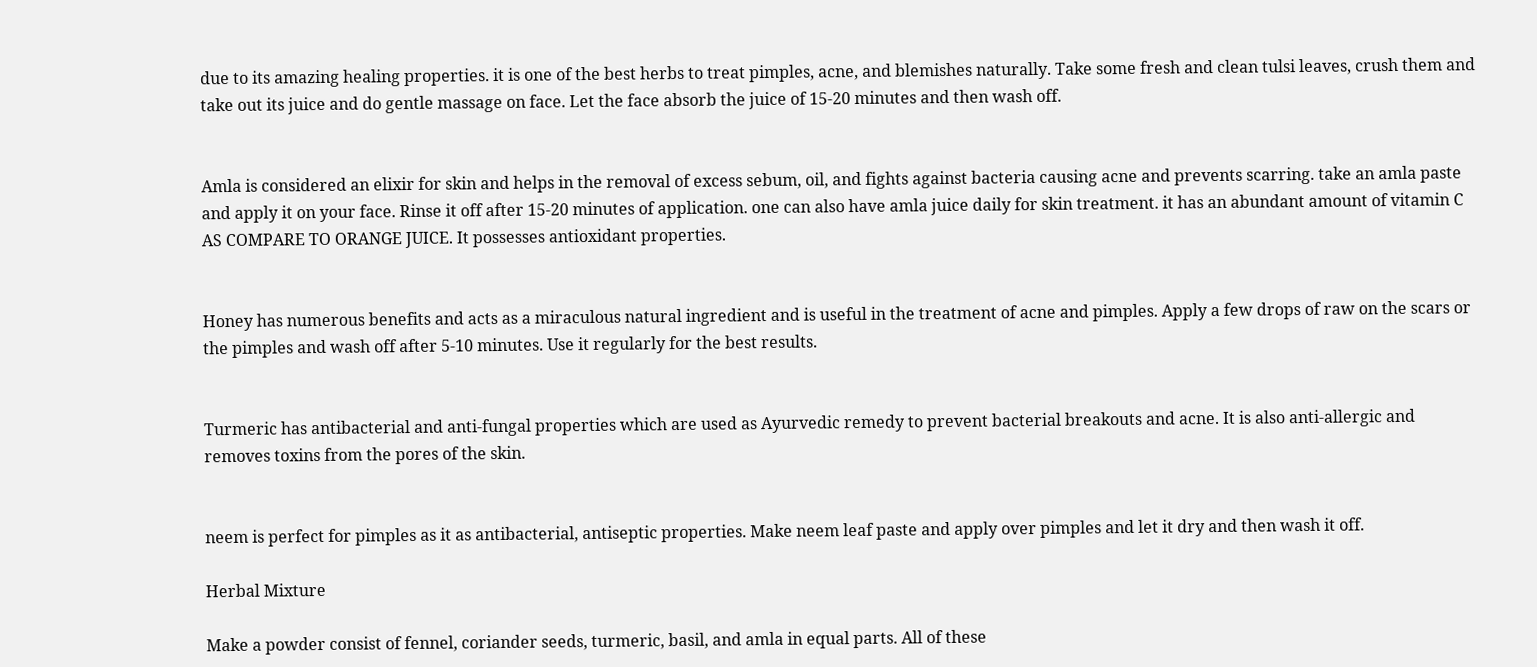due to its amazing healing properties. it is one of the best herbs to treat pimples, acne, and blemishes naturally. Take some fresh and clean tulsi leaves, crush them and take out its juice and do gentle massage on face. Let the face absorb the juice of 15-20 minutes and then wash off.


Amla is considered an elixir for skin and helps in the removal of excess sebum, oil, and fights against bacteria causing acne and prevents scarring. take an amla paste and apply it on your face. Rinse it off after 15-20 minutes of application. one can also have amla juice daily for skin treatment. it has an abundant amount of vitamin C AS COMPARE TO ORANGE JUICE. It possesses antioxidant properties.


Honey has numerous benefits and acts as a miraculous natural ingredient and is useful in the treatment of acne and pimples. Apply a few drops of raw on the scars or the pimples and wash off after 5-10 minutes. Use it regularly for the best results.


Turmeric has antibacterial and anti-fungal properties which are used as Ayurvedic remedy to prevent bacterial breakouts and acne. It is also anti-allergic and removes toxins from the pores of the skin.


neem is perfect for pimples as it as antibacterial, antiseptic properties. Make neem leaf paste and apply over pimples and let it dry and then wash it off.

Herbal Mixture

Make a powder consist of fennel, coriander seeds, turmeric, basil, and amla in equal parts. All of these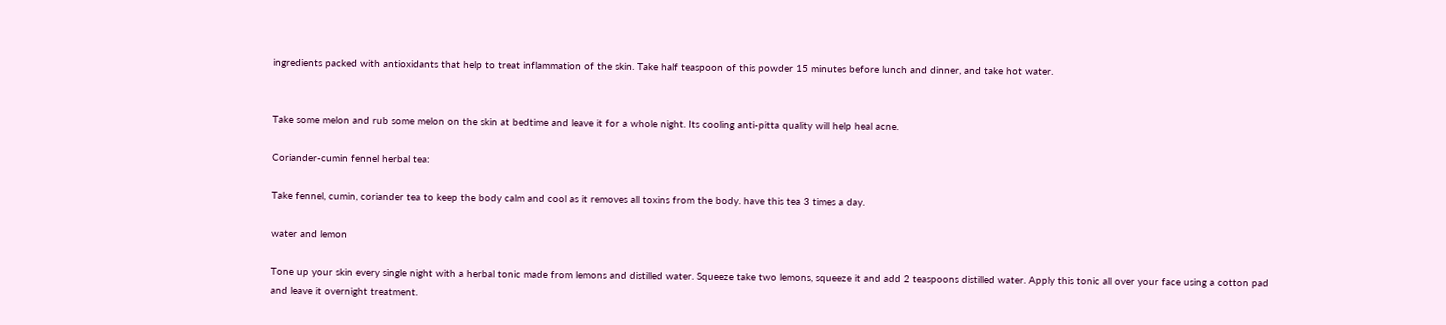ingredients packed with antioxidants that help to treat inflammation of the skin. Take half teaspoon of this powder 15 minutes before lunch and dinner, and take hot water.


Take some melon and rub some melon on the skin at bedtime and leave it for a whole night. Its cooling anti-pitta quality will help heal acne.

Coriander-cumin fennel herbal tea:

Take fennel, cumin, coriander tea to keep the body calm and cool as it removes all toxins from the body. have this tea 3 times a day.

water and lemon

Tone up your skin every single night with a herbal tonic made from lemons and distilled water. Squeeze take two lemons, squeeze it and add 2 teaspoons distilled water. Apply this tonic all over your face using a cotton pad and leave it overnight treatment.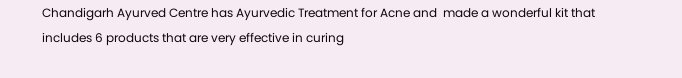Chandigarh Ayurved Centre has Ayurvedic Treatment for Acne and  made a wonderful kit that includes 6 products that are very effective in curing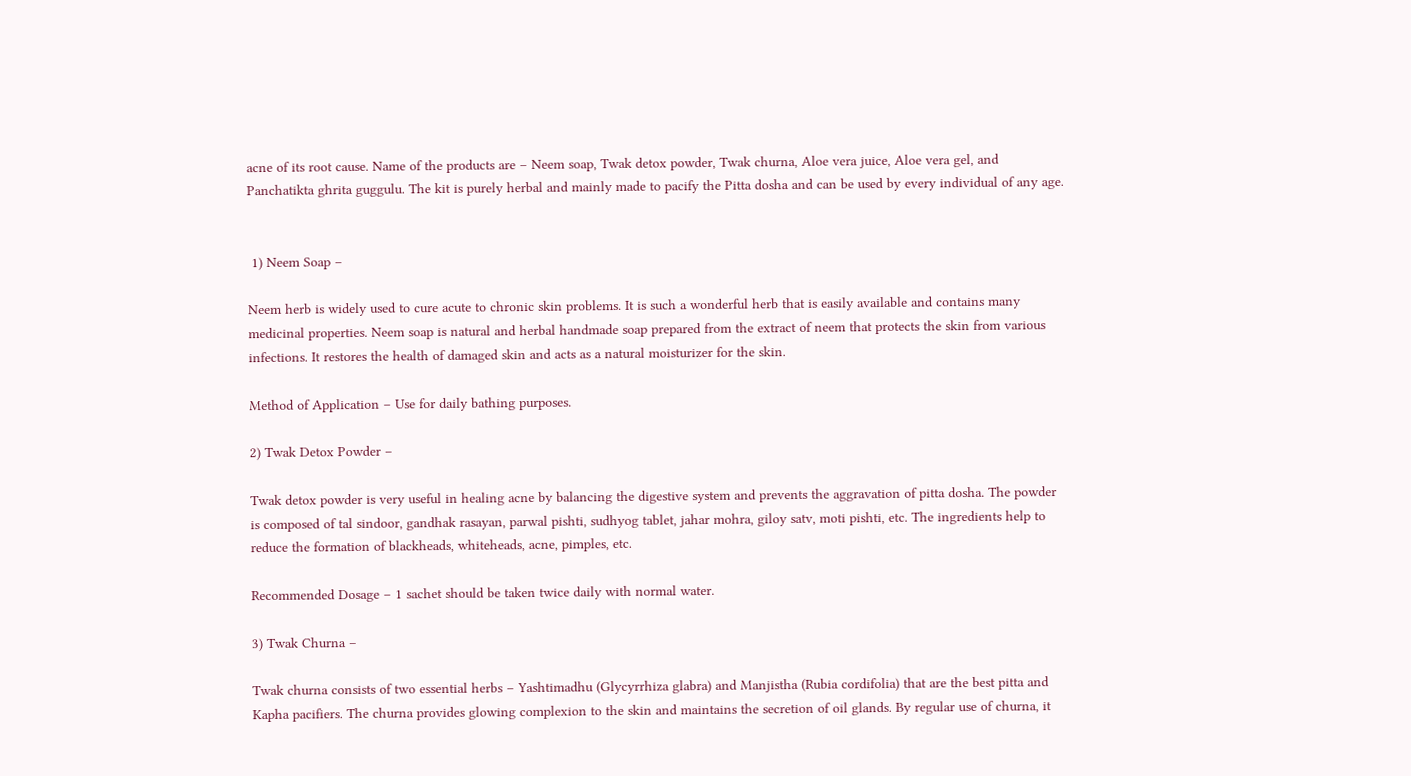acne of its root cause. Name of the products are – Neem soap, Twak detox powder, Twak churna, Aloe vera juice, Aloe vera gel, and Panchatikta ghrita guggulu. The kit is purely herbal and mainly made to pacify the Pitta dosha and can be used by every individual of any age.


 1) Neem Soap –

Neem herb is widely used to cure acute to chronic skin problems. It is such a wonderful herb that is easily available and contains many medicinal properties. Neem soap is natural and herbal handmade soap prepared from the extract of neem that protects the skin from various infections. It restores the health of damaged skin and acts as a natural moisturizer for the skin.

Method of Application – Use for daily bathing purposes.

2) Twak Detox Powder –

Twak detox powder is very useful in healing acne by balancing the digestive system and prevents the aggravation of pitta dosha. The powder is composed of tal sindoor, gandhak rasayan, parwal pishti, sudhyog tablet, jahar mohra, giloy satv, moti pishti, etc. The ingredients help to reduce the formation of blackheads, whiteheads, acne, pimples, etc.

Recommended Dosage – 1 sachet should be taken twice daily with normal water.

3) Twak Churna –

Twak churna consists of two essential herbs – Yashtimadhu (Glycyrrhiza glabra) and Manjistha (Rubia cordifolia) that are the best pitta and Kapha pacifiers. The churna provides glowing complexion to the skin and maintains the secretion of oil glands. By regular use of churna, it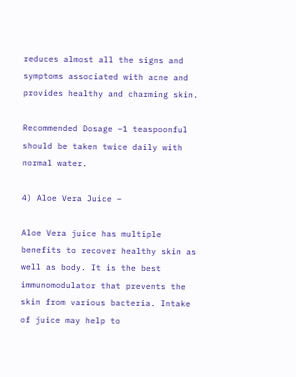reduces almost all the signs and symptoms associated with acne and provides healthy and charming skin.

Recommended Dosage –1 teaspoonful should be taken twice daily with normal water.

4) Aloe Vera Juice –

Aloe Vera juice has multiple benefits to recover healthy skin as well as body. It is the best immunomodulator that prevents the skin from various bacteria. Intake of juice may help to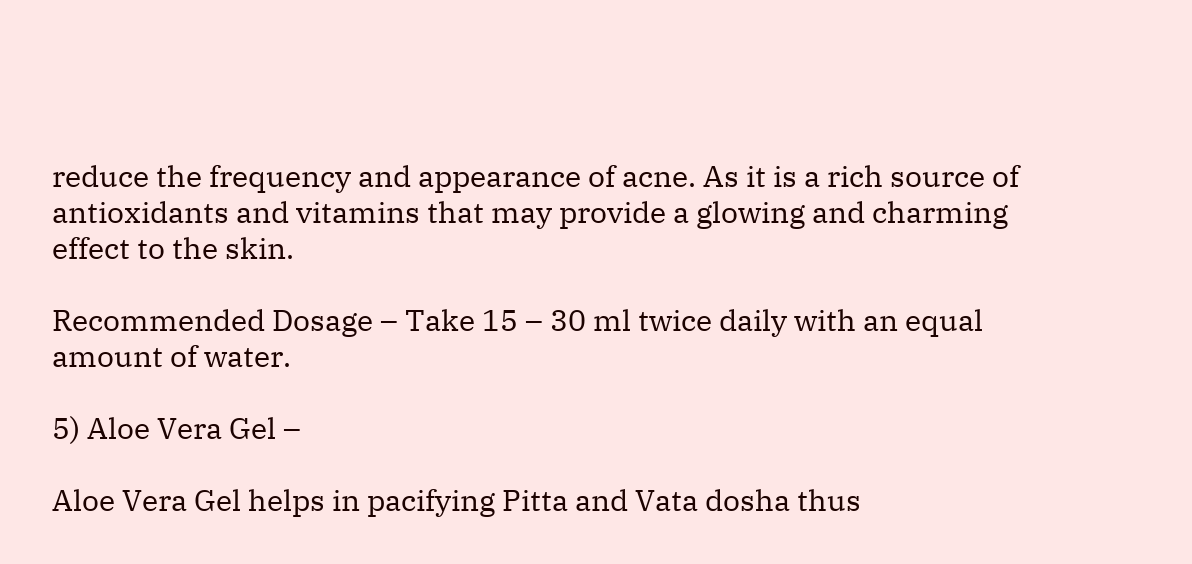reduce the frequency and appearance of acne. As it is a rich source of antioxidants and vitamins that may provide a glowing and charming effect to the skin.

Recommended Dosage – Take 15 – 30 ml twice daily with an equal amount of water.

5) Aloe Vera Gel –

Aloe Vera Gel helps in pacifying Pitta and Vata dosha thus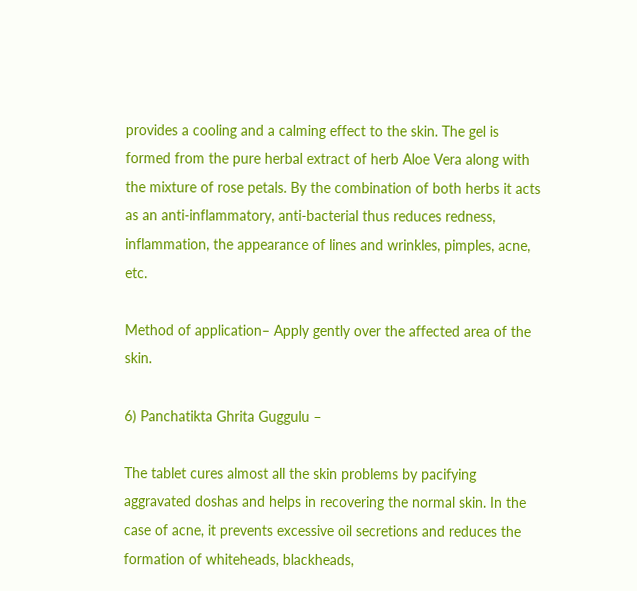provides a cooling and a calming effect to the skin. The gel is formed from the pure herbal extract of herb Aloe Vera along with the mixture of rose petals. By the combination of both herbs it acts as an anti-inflammatory, anti-bacterial thus reduces redness, inflammation, the appearance of lines and wrinkles, pimples, acne, etc.

Method of application– Apply gently over the affected area of the skin.

6) Panchatikta Ghrita Guggulu –

The tablet cures almost all the skin problems by pacifying aggravated doshas and helps in recovering the normal skin. In the case of acne, it prevents excessive oil secretions and reduces the formation of whiteheads, blackheads,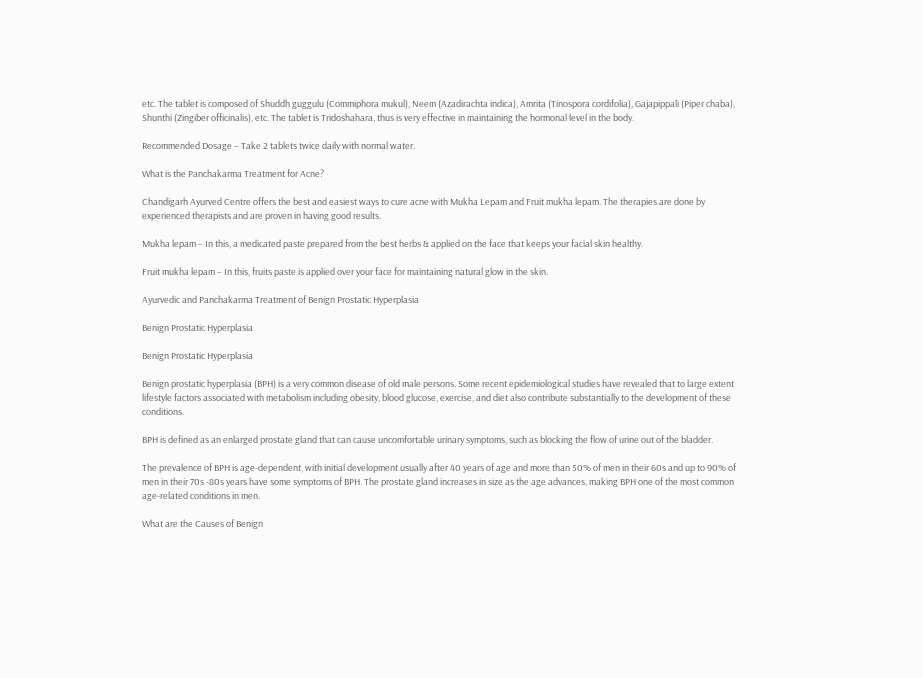etc. The tablet is composed of Shuddh guggulu (Commiphora mukul), Neem (Azadirachta indica), Amrita (Tinospora cordifolia), Gajapippali (Piper chaba), Shunthi (Zingiber officinalis), etc. The tablet is Tridoshahara, thus is very effective in maintaining the hormonal level in the body.

Recommended Dosage – Take 2 tablets twice daily with normal water.

What is the Panchakarma Treatment for Acne?

Chandigarh Ayurved Centre offers the best and easiest ways to cure acne with Mukha Lepam and Fruit mukha lepam. The therapies are done by experienced therapists and are proven in having good results.

Mukha lepam – In this, a medicated paste prepared from the best herbs & applied on the face that keeps your facial skin healthy.

Fruit mukha lepam – In this, fruits paste is applied over your face for maintaining natural glow in the skin.

Ayurvedic and Panchakarma Treatment of Benign Prostatic Hyperplasia

Benign Prostatic Hyperplasia

Benign Prostatic Hyperplasia

Benign prostatic hyperplasia (BPH) is a very common disease of old male persons. Some recent epidemiological studies have revealed that to large extent lifestyle factors associated with metabolism including obesity, blood glucose, exercise, and diet also contribute substantially to the development of these conditions.

BPH is defined as an enlarged prostate gland that can cause uncomfortable urinary symptoms, such as blocking the flow of urine out of the bladder.

The prevalence of BPH is age-dependent, with initial development usually after 40 years of age and more than 50% of men in their 60s and up to 90% of men in their 70s -80s years have some symptoms of BPH. The prostate gland increases in size as the age advances, making BPH one of the most common age-related conditions in men.

What are the Causes of Benign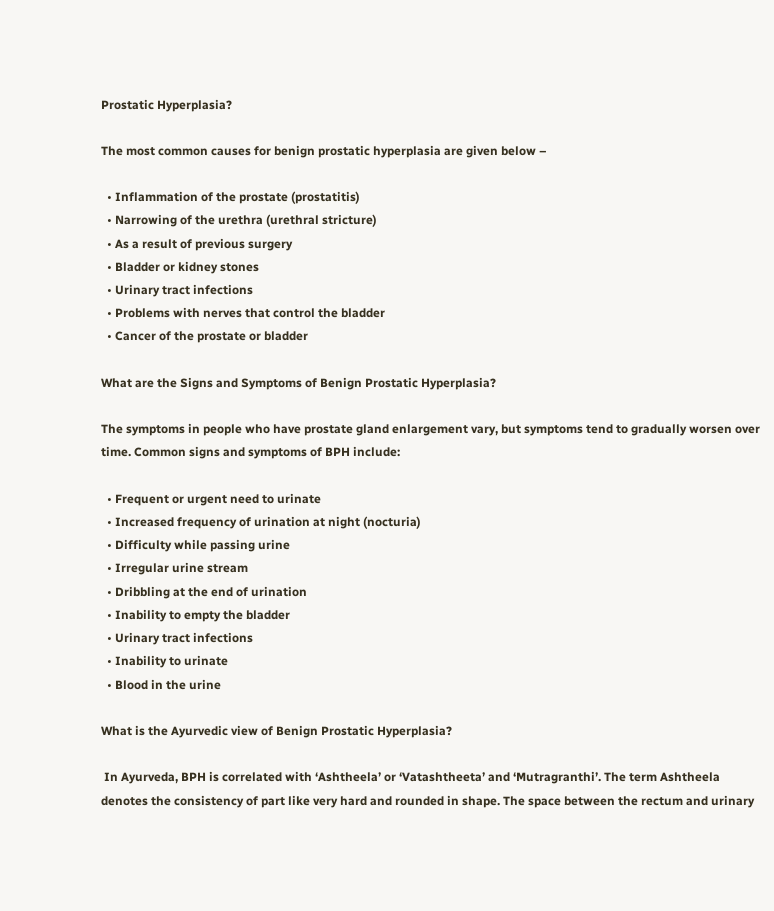Prostatic Hyperplasia?

The most common causes for benign prostatic hyperplasia are given below –

  • Inflammation of the prostate (prostatitis)
  • Narrowing of the urethra (urethral stricture)
  • As a result of previous surgery
  • Bladder or kidney stones
  • Urinary tract infections
  • Problems with nerves that control the bladder
  • Cancer of the prostate or bladder

What are the Signs and Symptoms of Benign Prostatic Hyperplasia?

The symptoms in people who have prostate gland enlargement vary, but symptoms tend to gradually worsen over time. Common signs and symptoms of BPH include:

  • Frequent or urgent need to urinate
  • Increased frequency of urination at night (nocturia)
  • Difficulty while passing urine
  • Irregular urine stream
  • Dribbling at the end of urination
  • Inability to empty the bladder
  • Urinary tract infections
  • Inability to urinate
  • Blood in the urine

What is the Ayurvedic view of Benign Prostatic Hyperplasia?

 In Ayurveda, BPH is correlated with ‘Ashtheela’ or ‘Vatashtheeta’ and ‘Mutragranthi’. The term Ashtheela denotes the consistency of part like very hard and rounded in shape. The space between the rectum and urinary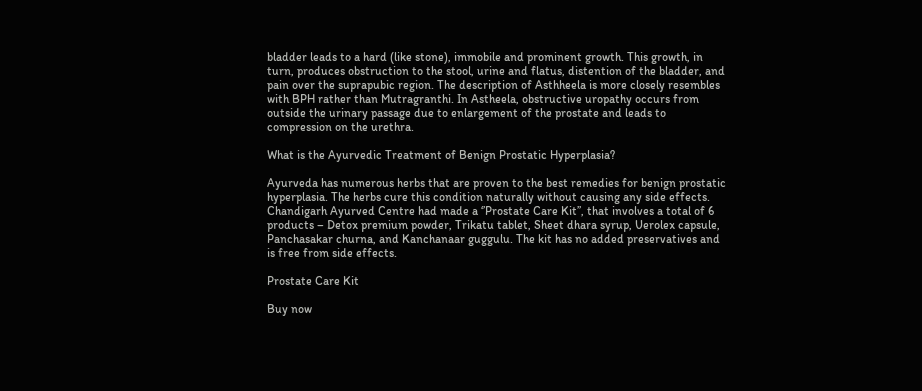bladder leads to a hard (like stone), immobile and prominent growth. This growth, in turn, produces obstruction to the stool, urine and flatus, distention of the bladder, and pain over the suprapubic region. The description of Asthheela is more closely resembles with BPH rather than Mutragranthi. In Astheela, obstructive uropathy occurs from outside the urinary passage due to enlargement of the prostate and leads to compression on the urethra.

What is the Ayurvedic Treatment of Benign Prostatic Hyperplasia?

Ayurveda has numerous herbs that are proven to the best remedies for benign prostatic hyperplasia. The herbs cure this condition naturally without causing any side effects. Chandigarh Ayurved Centre had made a ‘’Prostate Care Kit’’, that involves a total of 6 products – Detox premium powder, Trikatu tablet, Sheet dhara syrup, Uerolex capsule, Panchasakar churna, and Kanchanaar guggulu. The kit has no added preservatives and is free from side effects.

Prostate Care Kit

Buy now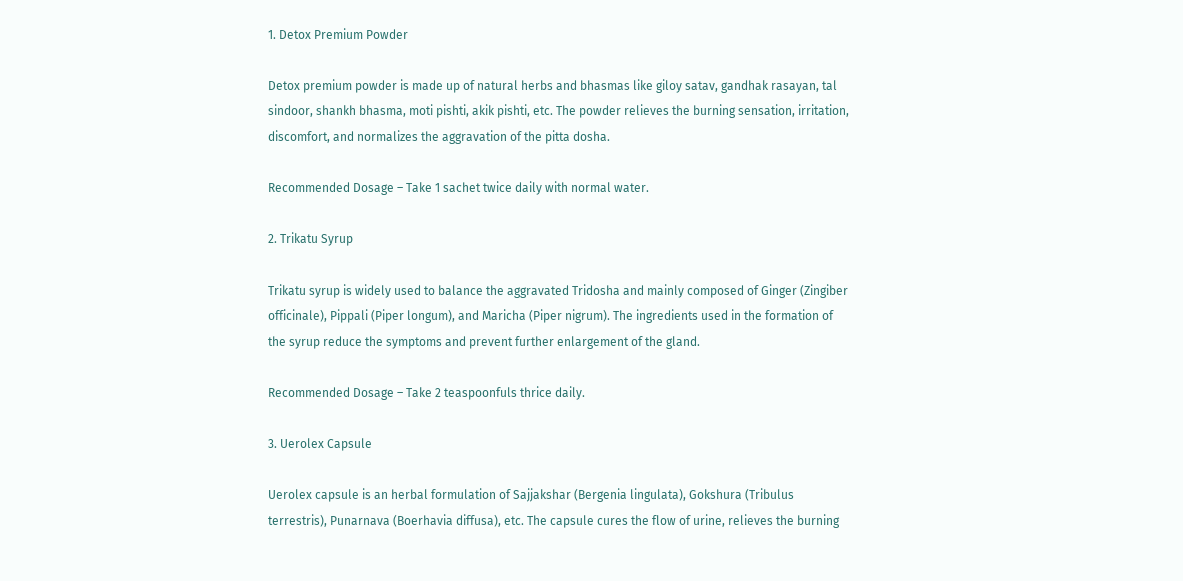1. Detox Premium Powder

Detox premium powder is made up of natural herbs and bhasmas like giloy satav, gandhak rasayan, tal sindoor, shankh bhasma, moti pishti, akik pishti, etc. The powder relieves the burning sensation, irritation, discomfort, and normalizes the aggravation of the pitta dosha.

Recommended Dosage – Take 1 sachet twice daily with normal water.

2. Trikatu Syrup

Trikatu syrup is widely used to balance the aggravated Tridosha and mainly composed of Ginger (Zingiber officinale), Pippali (Piper longum), and Maricha (Piper nigrum). The ingredients used in the formation of the syrup reduce the symptoms and prevent further enlargement of the gland.

Recommended Dosage – Take 2 teaspoonfuls thrice daily.

3. Uerolex Capsule

Uerolex capsule is an herbal formulation of Sajjakshar (Bergenia lingulata), Gokshura (Tribulus terrestris), Punarnava (Boerhavia diffusa), etc. The capsule cures the flow of urine, relieves the burning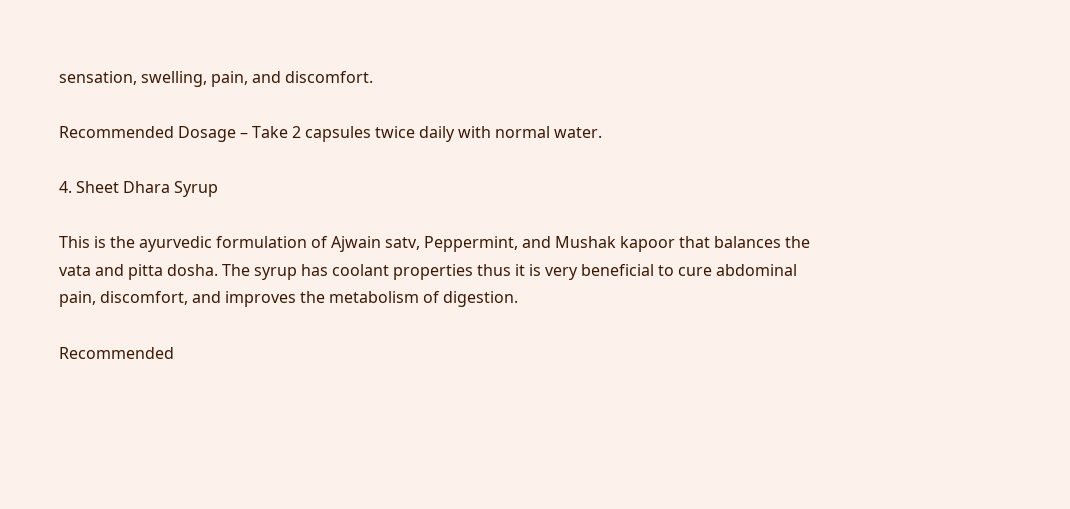sensation, swelling, pain, and discomfort.

Recommended Dosage – Take 2 capsules twice daily with normal water.

4. Sheet Dhara Syrup

This is the ayurvedic formulation of Ajwain satv, Peppermint, and Mushak kapoor that balances the vata and pitta dosha. The syrup has coolant properties thus it is very beneficial to cure abdominal pain, discomfort, and improves the metabolism of digestion.

Recommended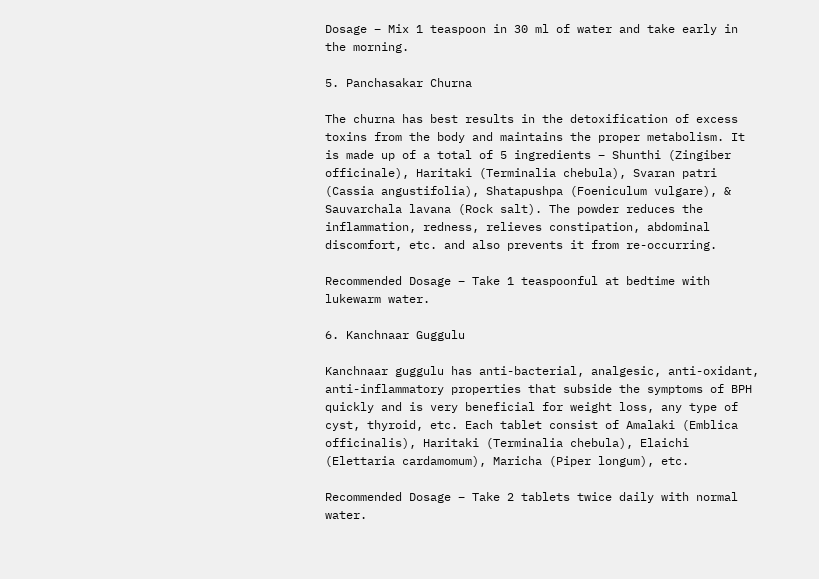Dosage – Mix 1 teaspoon in 30 ml of water and take early in the morning.

5. Panchasakar Churna

The churna has best results in the detoxification of excess toxins from the body and maintains the proper metabolism. It is made up of a total of 5 ingredients – Shunthi (Zingiber officinale), Haritaki (Terminalia chebula), Svaran patri (Cassia angustifolia), Shatapushpa (Foeniculum vulgare), & Sauvarchala lavana (Rock salt). The powder reduces the inflammation, redness, relieves constipation, abdominal discomfort, etc. and also prevents it from re-occurring.

Recommended Dosage – Take 1 teaspoonful at bedtime with lukewarm water.

6. Kanchnaar Guggulu

Kanchnaar guggulu has anti-bacterial, analgesic, anti-oxidant, anti-inflammatory properties that subside the symptoms of BPH quickly and is very beneficial for weight loss, any type of cyst, thyroid, etc. Each tablet consist of Amalaki (Emblica officinalis), Haritaki (Terminalia chebula), Elaichi (Elettaria cardamomum), Maricha (Piper longum), etc.

Recommended Dosage – Take 2 tablets twice daily with normal water.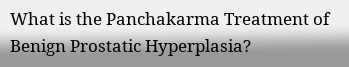What is the Panchakarma Treatment of Benign Prostatic Hyperplasia?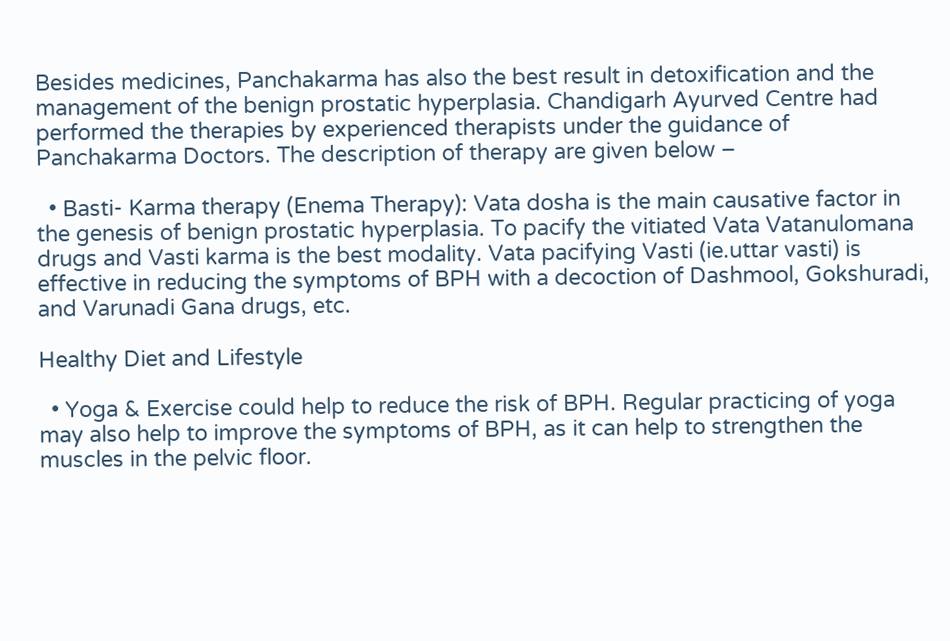Besides medicines, Panchakarma has also the best result in detoxification and the management of the benign prostatic hyperplasia. Chandigarh Ayurved Centre had performed the therapies by experienced therapists under the guidance of Panchakarma Doctors. The description of therapy are given below –

  • Basti- Karma therapy (Enema Therapy): Vata dosha is the main causative factor in the genesis of benign prostatic hyperplasia. To pacify the vitiated Vata Vatanulomana drugs and Vasti karma is the best modality. Vata pacifying Vasti (ie.uttar vasti) is effective in reducing the symptoms of BPH with a decoction of Dashmool, Gokshuradi, and Varunadi Gana drugs, etc.

Healthy Diet and Lifestyle

  • Yoga & Exercise could help to reduce the risk of BPH. Regular practicing of yoga may also help to improve the symptoms of BPH, as it can help to strengthen the muscles in the pelvic floor.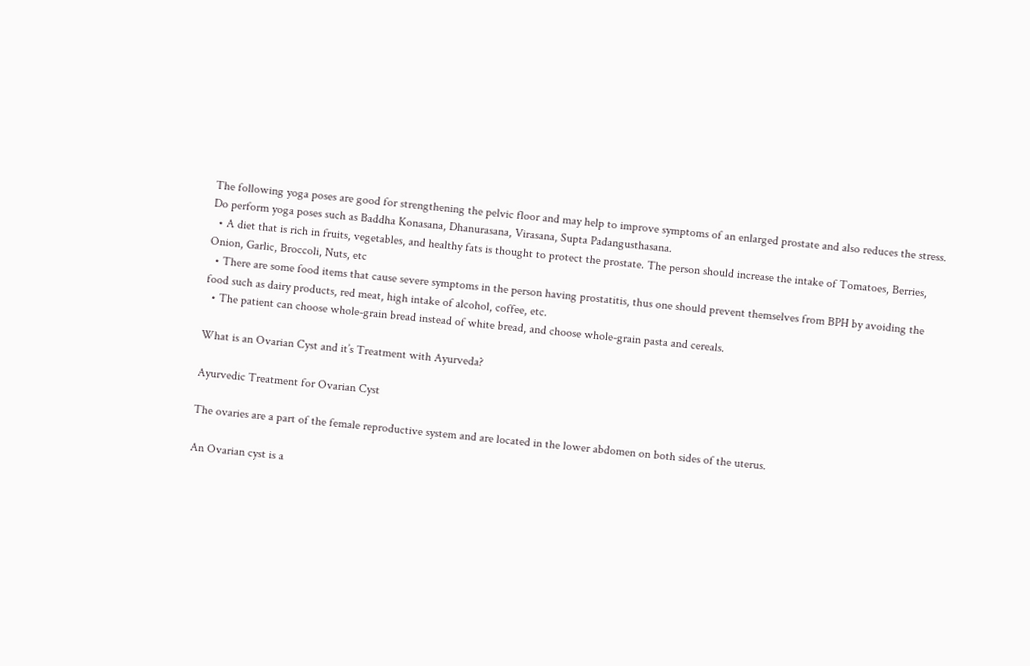The following yoga poses are good for strengthening the pelvic floor and may help to improve symptoms of an enlarged prostate and also reduces the stress. Do perform yoga poses such as Baddha Konasana, Dhanurasana, Virasana, Supta Padangusthasana.
  • A diet that is rich in fruits, vegetables, and healthy fats is thought to protect the prostate. The person should increase the intake of Tomatoes, Berries, Onion, Garlic, Broccoli, Nuts, etc
  • There are some food items that cause severe symptoms in the person having prostatitis, thus one should prevent themselves from BPH by avoiding the food such as dairy products, red meat, high intake of alcohol, coffee, etc.
  • The patient can choose whole-grain bread instead of white bread, and choose whole-grain pasta and cereals.

What is an Ovarian Cyst and it’s Treatment with Ayurveda?

Ayurvedic Treatment for Ovarian Cyst

The ovaries are a part of the female reproductive system and are located in the lower abdomen on both sides of the uterus.

An Ovarian cyst is a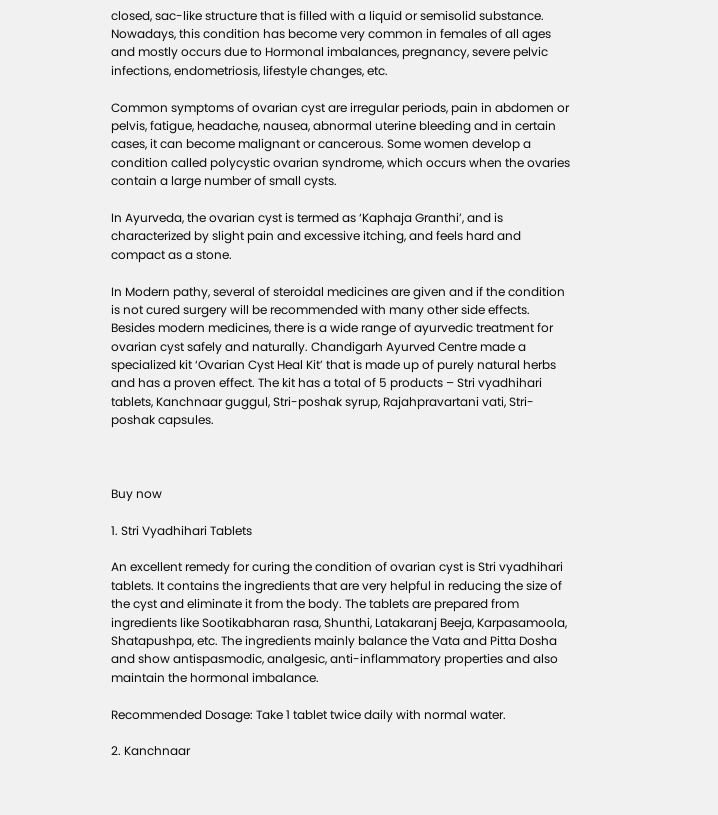closed, sac-like structure that is filled with a liquid or semisolid substance. Nowadays, this condition has become very common in females of all ages and mostly occurs due to Hormonal imbalances, pregnancy, severe pelvic infections, endometriosis, lifestyle changes, etc.

Common symptoms of ovarian cyst are irregular periods, pain in abdomen or pelvis, fatigue, headache, nausea, abnormal uterine bleeding and in certain cases, it can become malignant or cancerous. Some women develop a condition called polycystic ovarian syndrome, which occurs when the ovaries contain a large number of small cysts.

In Ayurveda, the ovarian cyst is termed as ‘Kaphaja Granthi’, and is characterized by slight pain and excessive itching, and feels hard and compact as a stone.

In Modern pathy, several of steroidal medicines are given and if the condition is not cured surgery will be recommended with many other side effects. Besides modern medicines, there is a wide range of ayurvedic treatment for ovarian cyst safely and naturally. Chandigarh Ayurved Centre made a specialized kit ‘Ovarian Cyst Heal Kit’ that is made up of purely natural herbs and has a proven effect. The kit has a total of 5 products – Stri vyadhihari tablets, Kanchnaar guggul, Stri-poshak syrup, Rajahpravartani vati, Stri-poshak capsules.



Buy now

1. Stri Vyadhihari Tablets

An excellent remedy for curing the condition of ovarian cyst is Stri vyadhihari tablets. It contains the ingredients that are very helpful in reducing the size of the cyst and eliminate it from the body. The tablets are prepared from ingredients like Sootikabharan rasa, Shunthi, Latakaranj Beeja, Karpasamoola, Shatapushpa, etc. The ingredients mainly balance the Vata and Pitta Dosha and show antispasmodic, analgesic, anti-inflammatory properties and also maintain the hormonal imbalance.

Recommended Dosage: Take 1 tablet twice daily with normal water.

2. Kanchnaar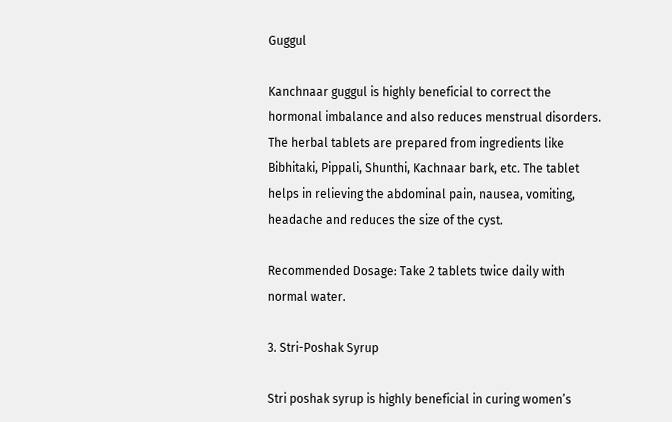Guggul

Kanchnaar guggul is highly beneficial to correct the hormonal imbalance and also reduces menstrual disorders. The herbal tablets are prepared from ingredients like Bibhitaki, Pippali, Shunthi, Kachnaar bark, etc. The tablet helps in relieving the abdominal pain, nausea, vomiting, headache and reduces the size of the cyst.

Recommended Dosage: Take 2 tablets twice daily with normal water.

3. Stri-Poshak Syrup

Stri poshak syrup is highly beneficial in curing women’s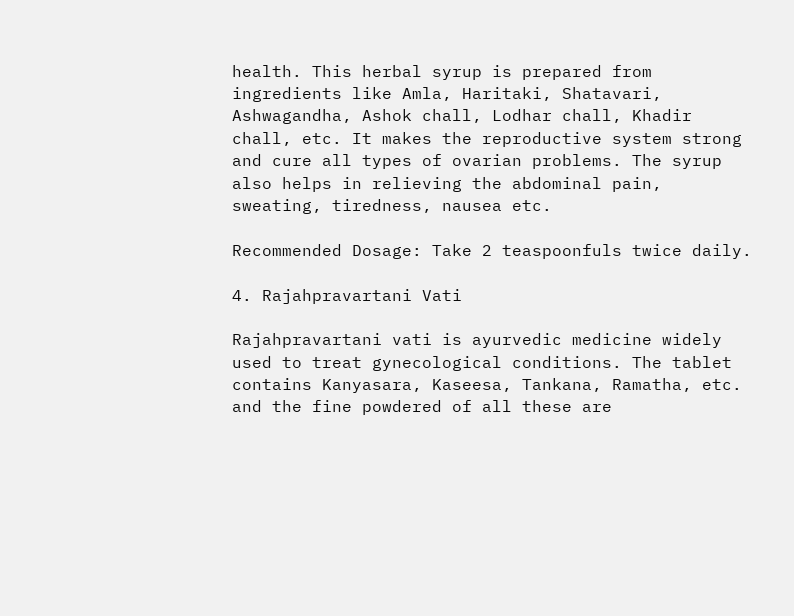health. This herbal syrup is prepared from ingredients like Amla, Haritaki, Shatavari, Ashwagandha, Ashok chall, Lodhar chall, Khadir chall, etc. It makes the reproductive system strong and cure all types of ovarian problems. The syrup also helps in relieving the abdominal pain, sweating, tiredness, nausea etc.

Recommended Dosage: Take 2 teaspoonfuls twice daily.

4. Rajahpravartani Vati

Rajahpravartani vati is ayurvedic medicine widely used to treat gynecological conditions. The tablet contains Kanyasara, Kaseesa, Tankana, Ramatha, etc. and the fine powdered of all these are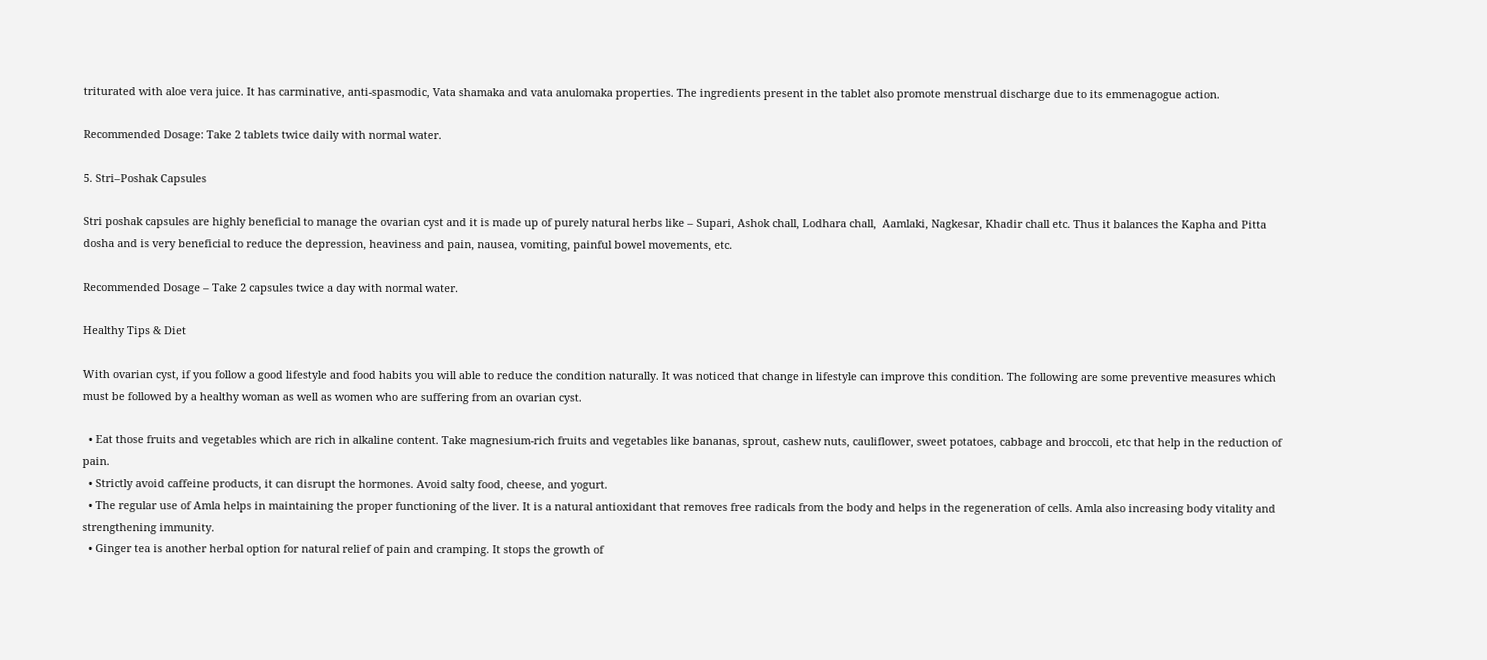triturated with aloe vera juice. It has carminative, anti-spasmodic, Vata shamaka and vata anulomaka properties. The ingredients present in the tablet also promote menstrual discharge due to its emmenagogue action.

Recommended Dosage: Take 2 tablets twice daily with normal water.

5. Stri–Poshak Capsules

Stri poshak capsules are highly beneficial to manage the ovarian cyst and it is made up of purely natural herbs like – Supari, Ashok chall, Lodhara chall,  Aamlaki, Nagkesar, Khadir chall etc. Thus it balances the Kapha and Pitta dosha and is very beneficial to reduce the depression, heaviness and pain, nausea, vomiting, painful bowel movements, etc.

Recommended Dosage – Take 2 capsules twice a day with normal water.

Healthy Tips & Diet

With ovarian cyst, if you follow a good lifestyle and food habits you will able to reduce the condition naturally. It was noticed that change in lifestyle can improve this condition. The following are some preventive measures which must be followed by a healthy woman as well as women who are suffering from an ovarian cyst.

  • Eat those fruits and vegetables which are rich in alkaline content. Take magnesium-rich fruits and vegetables like bananas, sprout, cashew nuts, cauliflower, sweet potatoes, cabbage and broccoli, etc that help in the reduction of pain.
  • Strictly avoid caffeine products, it can disrupt the hormones. Avoid salty food, cheese, and yogurt.
  • The regular use of Amla helps in maintaining the proper functioning of the liver. It is a natural antioxidant that removes free radicals from the body and helps in the regeneration of cells. Amla also increasing body vitality and strengthening immunity.
  • Ginger tea is another herbal option for natural relief of pain and cramping. It stops the growth of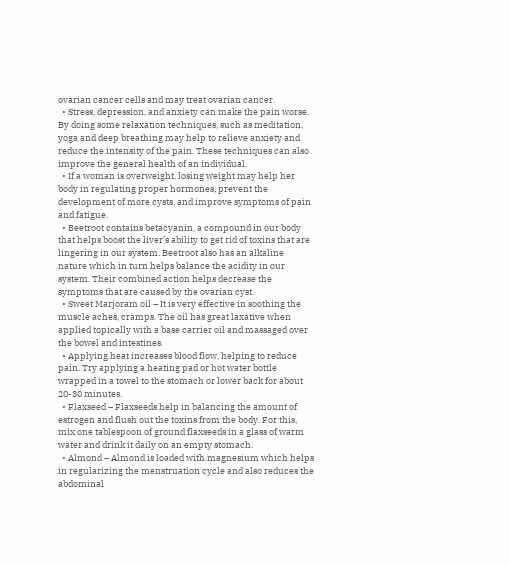ovarian cancer cells and may treat ovarian cancer.
  • Stress, depression, and anxiety can make the pain worse. By doing some relaxation techniques, such as meditation, yoga and deep breathing may help to relieve anxiety and reduce the intensity of the pain. These techniques can also improve the general health of an individual.
  • If a woman is overweight, losing weight may help her body in regulating proper hormones, prevent the development of more cysts, and improve symptoms of pain and fatigue.
  • Beetroot contains betacyanin, a compound in our body that helps boost the liver’s ability to get rid of toxins that are lingering in our system. Beetroot also has an alkaline nature which in turn helps balance the acidity in our system. Their combined action helps decrease the symptoms that are caused by the ovarian cyst.
  • Sweet Marjoram oil – It is very effective in soothing the muscle aches, cramps. The oil has great laxative when applied topically with a base carrier oil and massaged over the bowel and intestines.
  • Applying heat increases blood flow, helping to reduce pain. Try applying a heating pad or hot water bottle wrapped in a towel to the stomach or lower back for about 20-30 minutes.
  • Flaxseed – Flaxseeds help in balancing the amount of estrogen and flush out the toxins from the body. For this, mix one tablespoon of ground flaxseeds in a glass of warm water and drink it daily on an empty stomach.
  • Almond – Almond is loaded with magnesium which helps in regularizing the menstruation cycle and also reduces the abdominal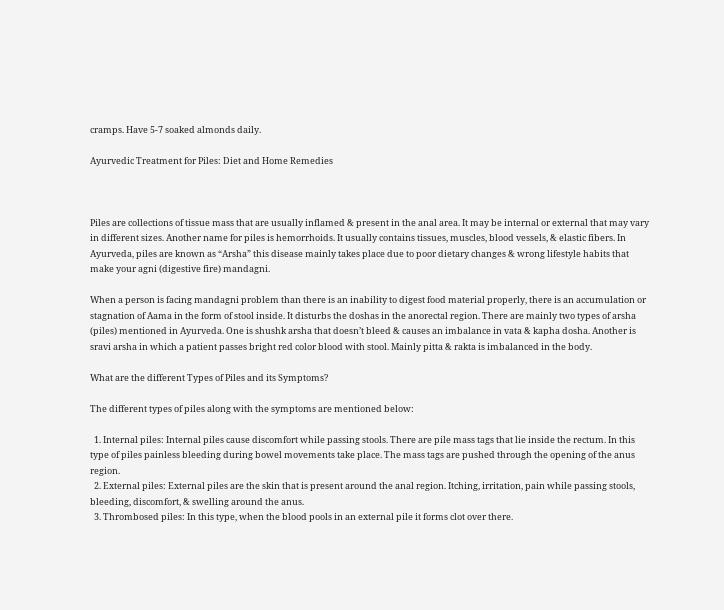cramps. Have 5-7 soaked almonds daily.

Ayurvedic Treatment for Piles: Diet and Home Remedies



Piles are collections of tissue mass that are usually inflamed & present in the anal area. It may be internal or external that may vary in different sizes. Another name for piles is hemorrhoids. It usually contains tissues, muscles, blood vessels, & elastic fibers. In Ayurveda, piles are known as “Arsha” this disease mainly takes place due to poor dietary changes & wrong lifestyle habits that make your agni (digestive fire) mandagni.

When a person is facing mandagni problem than there is an inability to digest food material properly, there is an accumulation or stagnation of Aama in the form of stool inside. It disturbs the doshas in the anorectal region. There are mainly two types of arsha (piles) mentioned in Ayurveda. One is shushk arsha that doesn’t bleed & causes an imbalance in vata & kapha dosha. Another is sravi arsha in which a patient passes bright red color blood with stool. Mainly pitta & rakta is imbalanced in the body.

What are the different Types of Piles and its Symptoms?

The different types of piles along with the symptoms are mentioned below:

  1. Internal piles: Internal piles cause discomfort while passing stools. There are pile mass tags that lie inside the rectum. In this type of piles painless bleeding during bowel movements take place. The mass tags are pushed through the opening of the anus region.
  2. External piles: External piles are the skin that is present around the anal region. Itching, irritation, pain while passing stools, bleeding, discomfort, & swelling around the anus.
  3. Thrombosed piles: In this type, when the blood pools in an external pile it forms clot over there.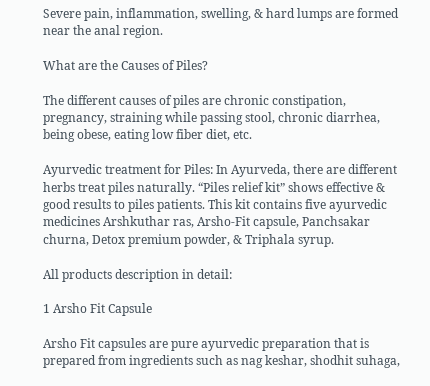Severe pain, inflammation, swelling, & hard lumps are formed near the anal region.

What are the Causes of Piles?

The different causes of piles are chronic constipation, pregnancy, straining while passing stool, chronic diarrhea, being obese, eating low fiber diet, etc.

Ayurvedic treatment for Piles: In Ayurveda, there are different herbs treat piles naturally. “Piles relief kit” shows effective & good results to piles patients. This kit contains five ayurvedic medicines Arshkuthar ras, Arsho-Fit capsule, Panchsakar churna, Detox premium powder, & Triphala syrup.

All products description in detail:

1 Arsho Fit Capsule

Arsho Fit capsules are pure ayurvedic preparation that is prepared from ingredients such as nag keshar, shodhit suhaga,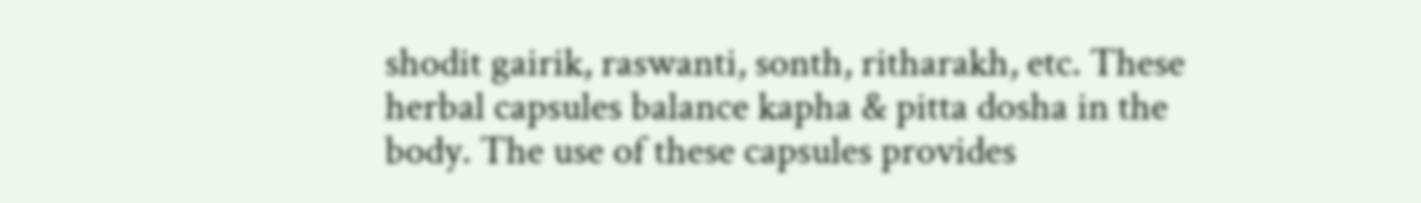shodit gairik, raswanti, sonth, ritharakh, etc. These herbal capsules balance kapha & pitta dosha in the body. The use of these capsules provides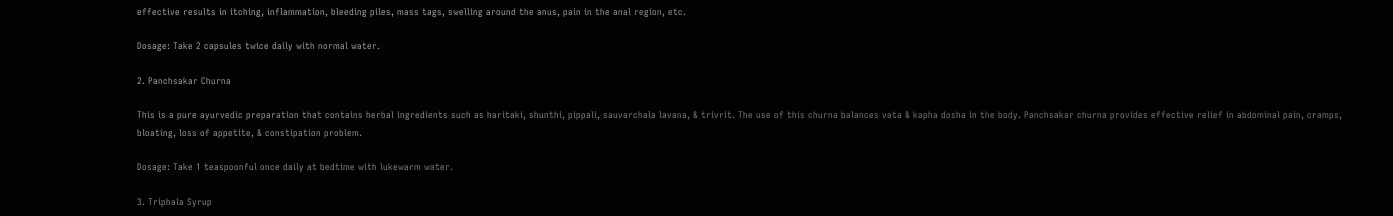effective results in itching, inflammation, bleeding piles, mass tags, swelling around the anus, pain in the anal region, etc.

Dosage: Take 2 capsules twice daily with normal water.

2. Panchsakar Churna

This is a pure ayurvedic preparation that contains herbal ingredients such as haritaki, shunthi, pippali, sauvarchala lavana, & trivrit. The use of this churna balances vata & kapha dosha in the body. Panchsakar churna provides effective relief in abdominal pain, cramps, bloating, loss of appetite, & constipation problem.

Dosage: Take 1 teaspoonful once daily at bedtime with lukewarm water.

3. Triphala Syrup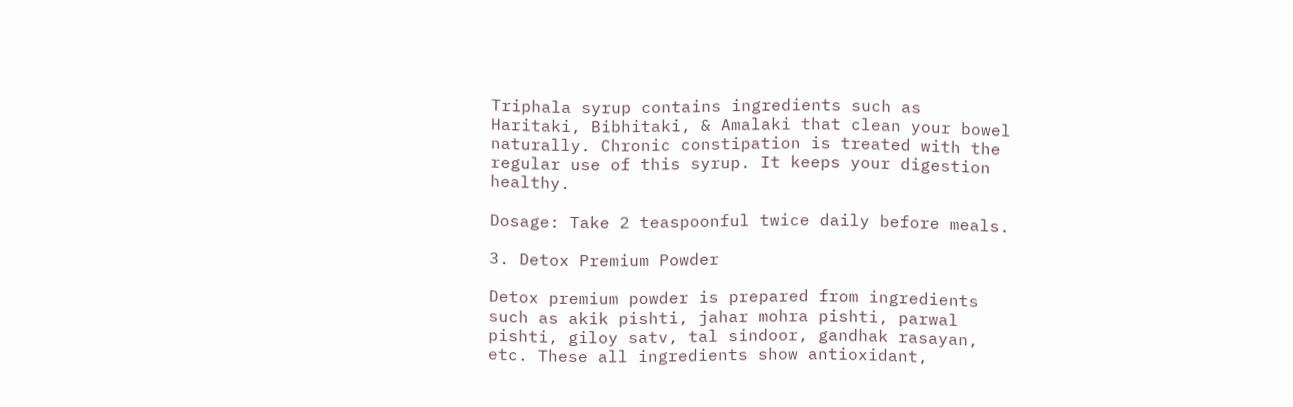Triphala syrup contains ingredients such as Haritaki, Bibhitaki, & Amalaki that clean your bowel naturally. Chronic constipation is treated with the regular use of this syrup. It keeps your digestion healthy.

Dosage: Take 2 teaspoonful twice daily before meals.

3. Detox Premium Powder

Detox premium powder is prepared from ingredients such as akik pishti, jahar mohra pishti, parwal pishti, giloy satv, tal sindoor, gandhak rasayan, etc. These all ingredients show antioxidant,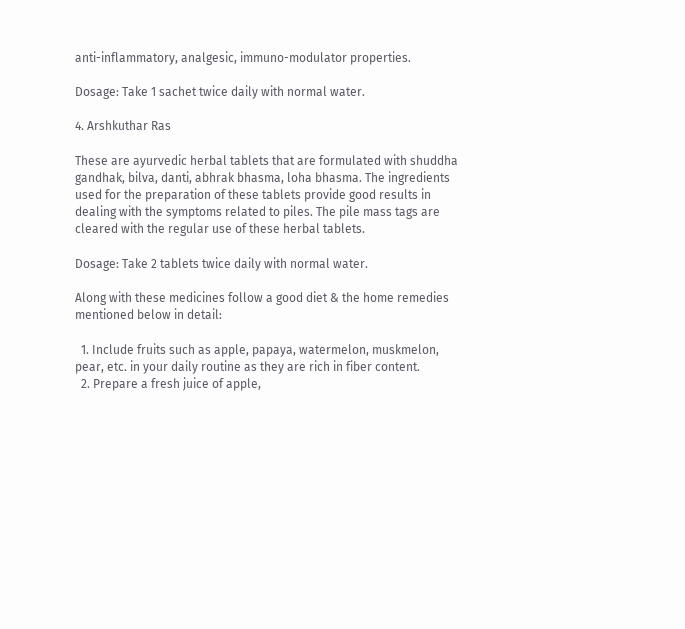anti-inflammatory, analgesic, immuno-modulator properties.

Dosage: Take 1 sachet twice daily with normal water.

4. Arshkuthar Ras

These are ayurvedic herbal tablets that are formulated with shuddha gandhak, bilva, danti, abhrak bhasma, loha bhasma. The ingredients used for the preparation of these tablets provide good results in dealing with the symptoms related to piles. The pile mass tags are cleared with the regular use of these herbal tablets.

Dosage: Take 2 tablets twice daily with normal water.

Along with these medicines follow a good diet & the home remedies mentioned below in detail:

  1. Include fruits such as apple, papaya, watermelon, muskmelon, pear, etc. in your daily routine as they are rich in fiber content.
  2. Prepare a fresh juice of apple,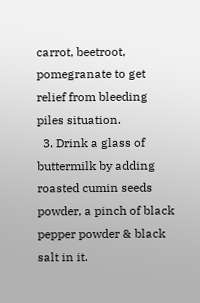carrot, beetroot, pomegranate to get relief from bleeding piles situation.
  3. Drink a glass of buttermilk by adding roasted cumin seeds powder, a pinch of black pepper powder & black salt in it.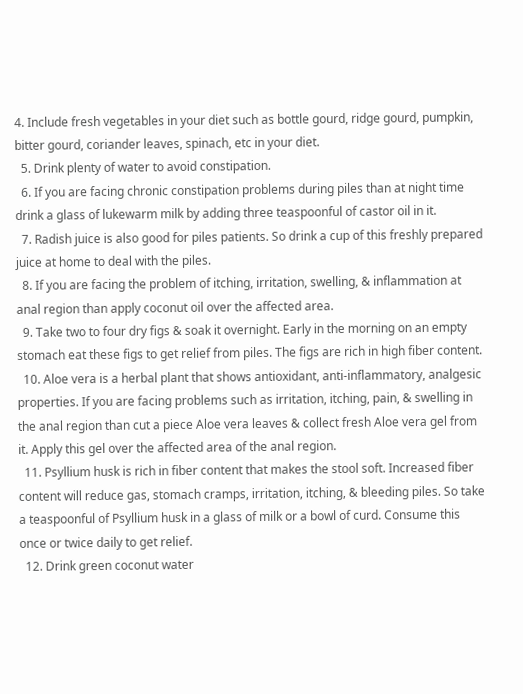4. Include fresh vegetables in your diet such as bottle gourd, ridge gourd, pumpkin, bitter gourd, coriander leaves, spinach, etc in your diet.
  5. Drink plenty of water to avoid constipation.
  6. If you are facing chronic constipation problems during piles than at night time drink a glass of lukewarm milk by adding three teaspoonful of castor oil in it.
  7. Radish juice is also good for piles patients. So drink a cup of this freshly prepared juice at home to deal with the piles.
  8. If you are facing the problem of itching, irritation, swelling, & inflammation at anal region than apply coconut oil over the affected area.
  9. Take two to four dry figs & soak it overnight. Early in the morning on an empty stomach eat these figs to get relief from piles. The figs are rich in high fiber content.
  10. Aloe vera is a herbal plant that shows antioxidant, anti-inflammatory, analgesic properties. If you are facing problems such as irritation, itching, pain, & swelling in the anal region than cut a piece Aloe vera leaves & collect fresh Aloe vera gel from it. Apply this gel over the affected area of the anal region.
  11. Psyllium husk is rich in fiber content that makes the stool soft. Increased fiber content will reduce gas, stomach cramps, irritation, itching, & bleeding piles. So take a teaspoonful of Psyllium husk in a glass of milk or a bowl of curd. Consume this once or twice daily to get relief.
  12. Drink green coconut water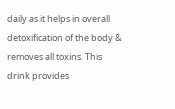daily as it helps in overall detoxification of the body & removes all toxins. This drink provides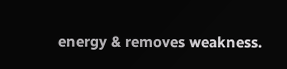energy & removes weakness.